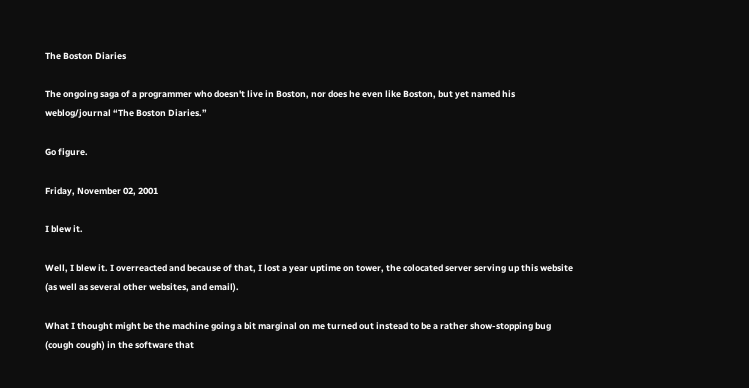The Boston Diaries

The ongoing saga of a programmer who doesn't live in Boston, nor does he even like Boston, but yet named his weblog/journal “The Boston Diaries.”

Go figure.

Friday, November 02, 2001

I blew it.

Well, I blew it. I overreacted and because of that, I lost a year uptime on tower, the colocated server serving up this website (as well as several other websites, and email).

What I thought might be the machine going a bit marginal on me turned out instead to be a rather show-stopping bug (cough cough) in the software that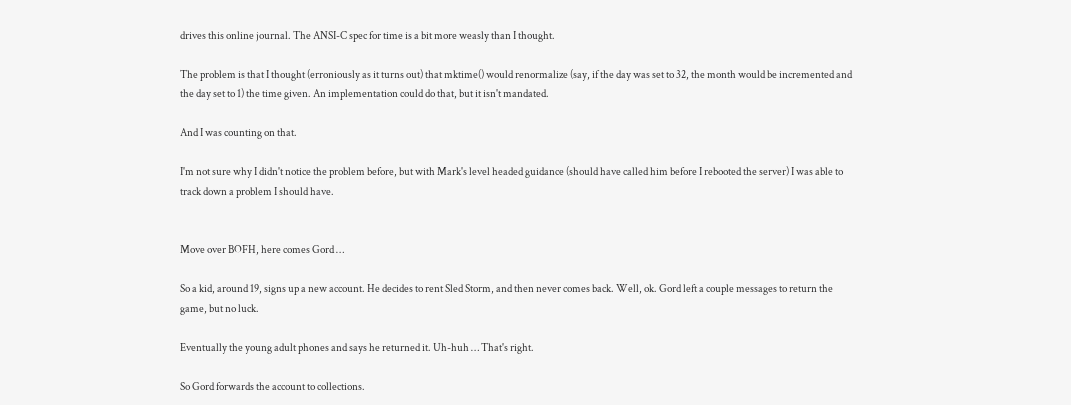drives this online journal. The ANSI-C spec for time is a bit more weasly than I thought.

The problem is that I thought (erroniously as it turns out) that mktime() would renormalize (say, if the day was set to 32, the month would be incremented and the day set to 1) the time given. An implementation could do that, but it isn't mandated.

And I was counting on that.

I'm not sure why I didn't notice the problem before, but with Mark's level headed guidance (should have called him before I rebooted the server) I was able to track down a problem I should have.


Move over BOFH, here comes Gord …

So a kid, around 19, signs up a new account. He decides to rent Sled Storm, and then never comes back. Well, ok. Gord left a couple messages to return the game, but no luck.

Eventually the young adult phones and says he returned it. Uh-huh … That's right.

So Gord forwards the account to collections.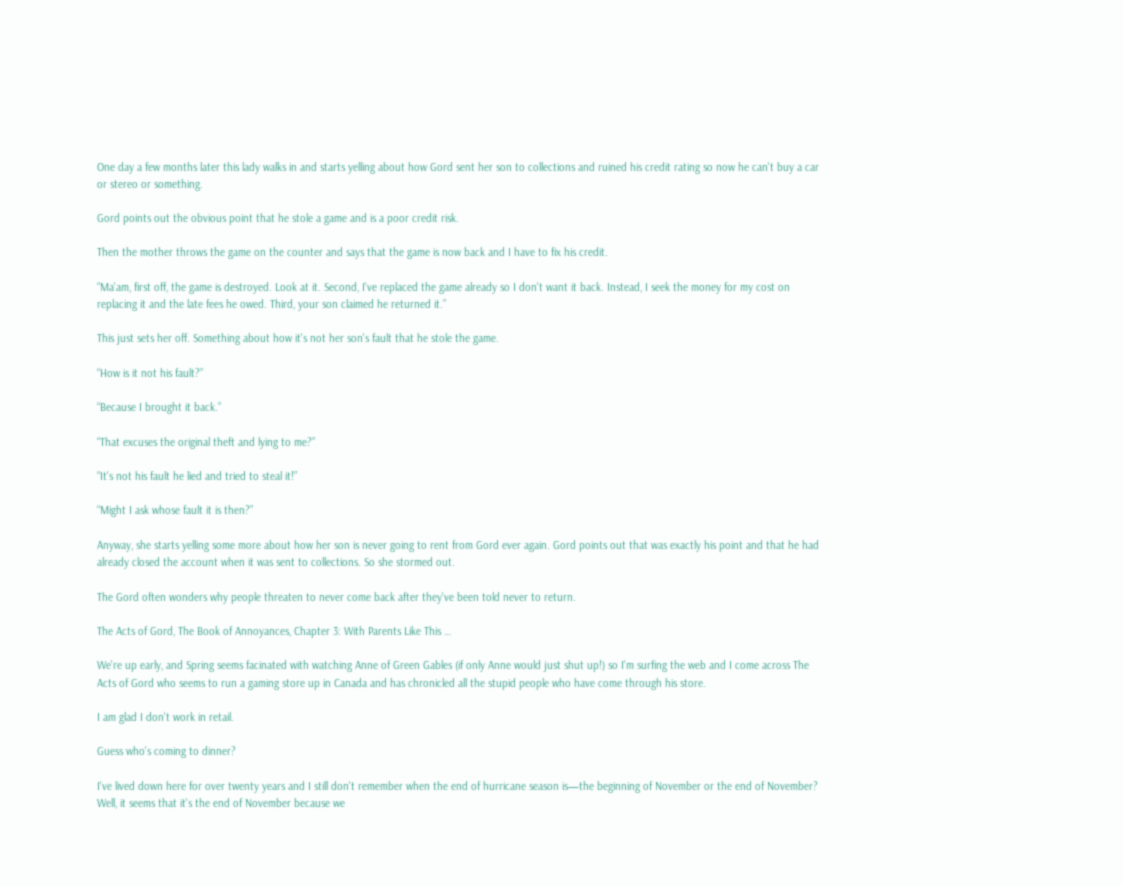One day a few months later this lady walks in and starts yelling about how Gord sent her son to collections and ruined his credit rating so now he can't buy a car or stereo or something.

Gord points out the obvious point that he stole a game and is a poor credit risk.

Then the mother throws the game on the counter and says that the game is now back and I have to fix his credit.

“Ma'am, first off, the game is destroyed. Look at it. Second, I've replaced the game already so I don't want it back. Instead, I seek the money for my cost on replacing it and the late fees he owed. Third, your son claimed he returned it.”

This just sets her off. Something about how it's not her son's fault that he stole the game.

“How is it not his fault?”

“Because I brought it back.”

“That excuses the original theft and lying to me?”

“It's not his fault he lied and tried to steal it!”

“Might I ask whose fault it is then?”

Anyway, she starts yelling some more about how her son is never going to rent from Gord ever again. Gord points out that was exactly his point and that he had already closed the account when it was sent to collections. So she stormed out.

The Gord often wonders why people threaten to never come back after they've been told never to return.

The Acts of Gord, The Book of Annoyances, Chapter 3: With Parents Like This …

We're up early, and Spring seems facinated with watching Anne of Green Gables (if only Anne would just shut up!) so I'm surfing the web and I come across The Acts of Gord who seems to run a gaming store up in Canada and has chronicled all the stupid people who have come through his store.

I am glad I don't work in retail.

Guess who's coming to dinner?

I've lived down here for over twenty years and I still don't remember when the end of hurricane season is—the beginning of November or the end of November? Well, it seems that it's the end of November because we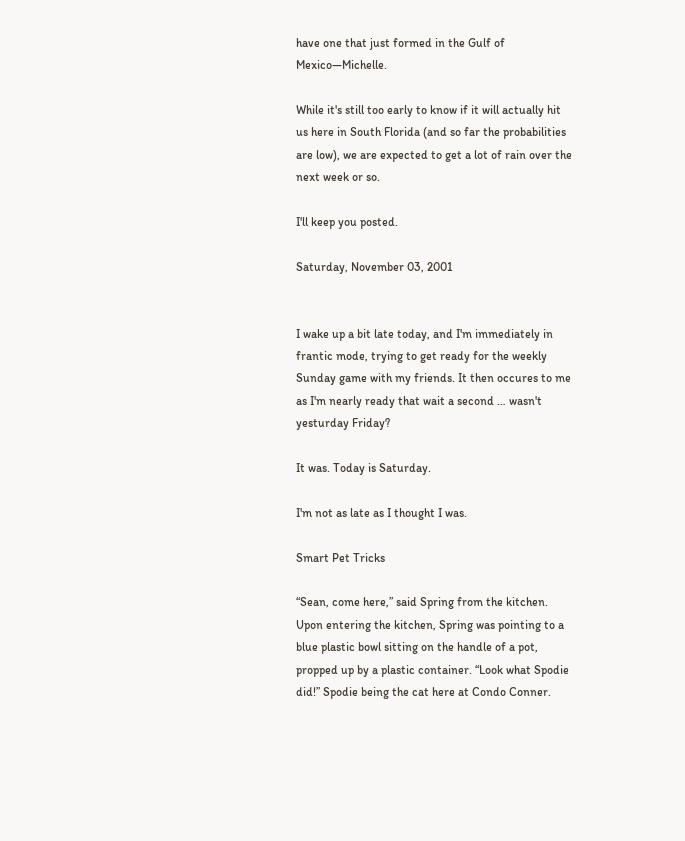have one that just formed in the Gulf of Mexico—Michelle.

While it's still too early to know if it will actually hit us here in South Florida (and so far the probabilities are low), we are expected to get a lot of rain over the next week or so.

I'll keep you posted.

Saturday, November 03, 2001


I wake up a bit late today, and I'm immediately in frantic mode, trying to get ready for the weekly Sunday game with my friends. It then occures to me as I'm nearly ready that wait a second … wasn't yesturday Friday?

It was. Today is Saturday.

I'm not as late as I thought I was.

Smart Pet Tricks

“Sean, come here,” said Spring from the kitchen. Upon entering the kitchen, Spring was pointing to a blue plastic bowl sitting on the handle of a pot, propped up by a plastic container. “Look what Spodie did!” Spodie being the cat here at Condo Conner.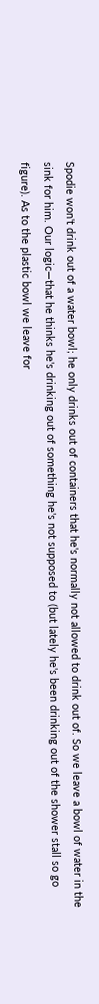Spodie won't drink out of a water bowl; he only drinks out of containers that he's normally not allowed to drink out of. So we leave a bowl of water in the sink for him. Our logic—that he thinks he's drinking out of something he's not supposed to (but lately he's been drinking out of the shower stall so go figure). As to the plastic bowl we leave for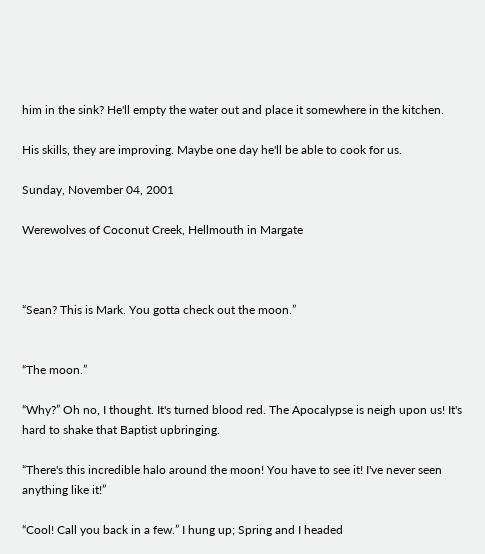him in the sink? He'll empty the water out and place it somewhere in the kitchen.

His skills, they are improving. Maybe one day he'll be able to cook for us.

Sunday, November 04, 2001

Werewolves of Coconut Creek, Hellmouth in Margate



“Sean? This is Mark. You gotta check out the moon.”


“The moon.”

“Why?” Oh no, I thought. It's turned blood red. The Apocalypse is neigh upon us! It's hard to shake that Baptist upbringing.

“There's this incredible halo around the moon! You have to see it! I've never seen anything like it!”

“Cool! Call you back in a few.” I hung up; Spring and I headed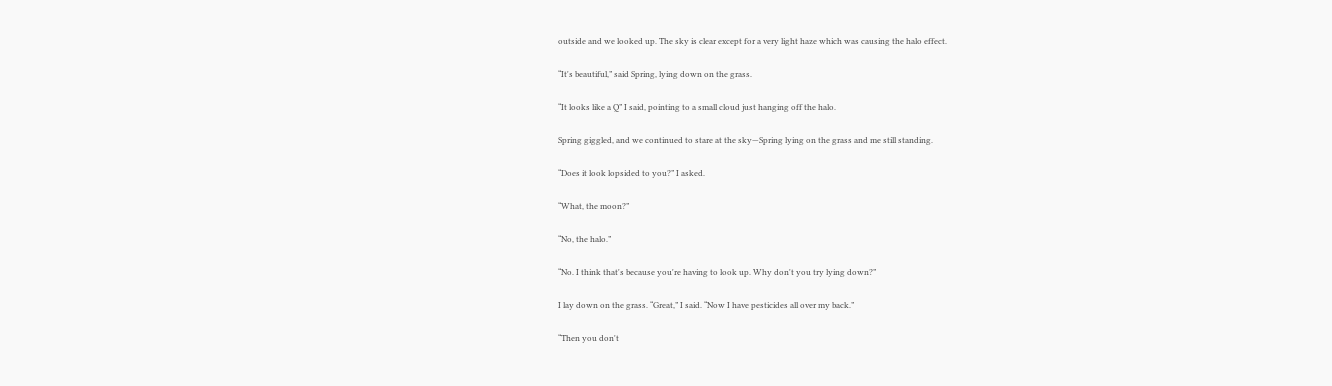outside and we looked up. The sky is clear except for a very light haze which was causing the halo effect.

“It's beautiful,” said Spring, lying down on the grass.

“It looks like a Q” I said, pointing to a small cloud just hanging off the halo.

Spring giggled, and we continued to stare at the sky—Spring lying on the grass and me still standing.

“Does it look lopsided to you?” I asked.

“What, the moon?”

“No, the halo.”

“No. I think that's because you're having to look up. Why don't you try lying down?”

I lay down on the grass. “Great,” I said. “Now I have pesticides all over my back.”

“Then you don't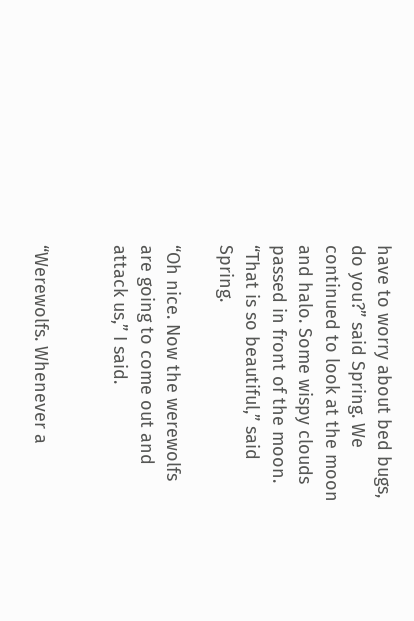have to worry about bed bugs, do you?” said Spring. We continued to look at the moon and halo. Some wispy clouds passed in front of the moon. “That is so beautiful,” said Spring.

“Oh nice. Now the werewolfs are going to come out and attack us,” I said.


“Werewolfs. Whenever a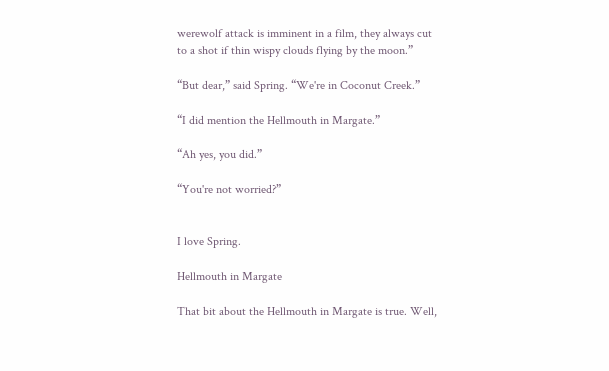werewolf attack is imminent in a film, they always cut to a shot if thin wispy clouds flying by the moon.”

“But dear,” said Spring. “We're in Coconut Creek.”

“I did mention the Hellmouth in Margate.”

“Ah yes, you did.”

“You're not worried?”


I love Spring.

Hellmouth in Margate

That bit about the Hellmouth in Margate is true. Well,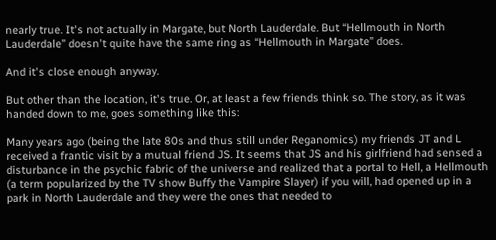nearly true. It's not actually in Margate, but North Lauderdale. But “Hellmouth in North Lauderdale” doesn't quite have the same ring as “Hellmouth in Margate” does.

And it's close enough anyway.

But other than the location, it's true. Or, at least a few friends think so. The story, as it was handed down to me, goes something like this:

Many years ago (being the late 80s and thus still under Reganomics) my friends JT and L received a frantic visit by a mutual friend JS. It seems that JS and his girlfriend had sensed a disturbance in the psychic fabric of the universe and realized that a portal to Hell, a Hellmouth (a term popularized by the TV show Buffy the Vampire Slayer) if you will, had opened up in a park in North Lauderdale and they were the ones that needed to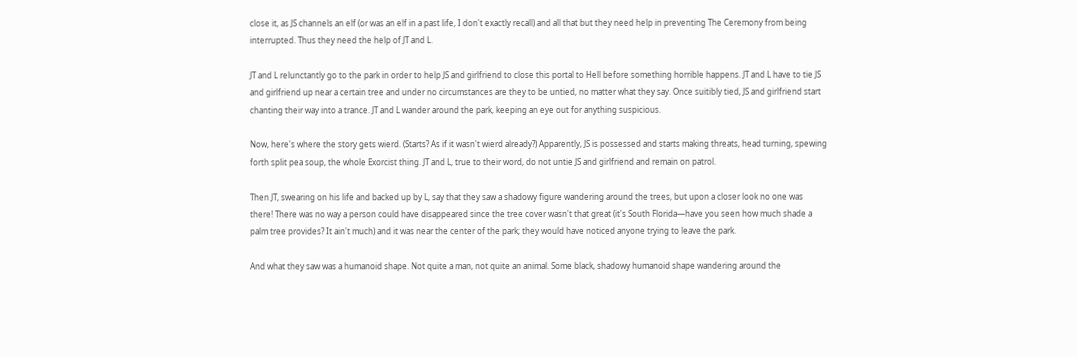close it, as JS channels an elf (or was an elf in a past life, I don't exactly recall) and all that but they need help in preventing The Ceremony from being interrupted. Thus they need the help of JT and L.

JT and L relunctantly go to the park in order to help JS and girlfriend to close this portal to Hell before something horrible happens. JT and L have to tie JS and girlfriend up near a certain tree and under no circumstances are they to be untied, no matter what they say. Once suitibly tied, JS and girlfriend start chanting their way into a trance. JT and L wander around the park, keeping an eye out for anything suspicious.

Now, here's where the story gets wierd. (Starts? As if it wasn't wierd already?) Apparently, JS is possessed and starts making threats, head turning, spewing forth split pea soup, the whole Exorcist thing. JT and L, true to their word, do not untie JS and girlfriend and remain on patrol.

Then JT, swearing on his life and backed up by L, say that they saw a shadowy figure wandering around the trees, but upon a closer look no one was there! There was no way a person could have disappeared since the tree cover wasn't that great (it's South Florida—have you seen how much shade a palm tree provides? It ain't much) and it was near the center of the park; they would have noticed anyone trying to leave the park.

And what they saw was a humanoid shape. Not quite a man, not quite an animal. Some black, shadowy humanoid shape wandering around the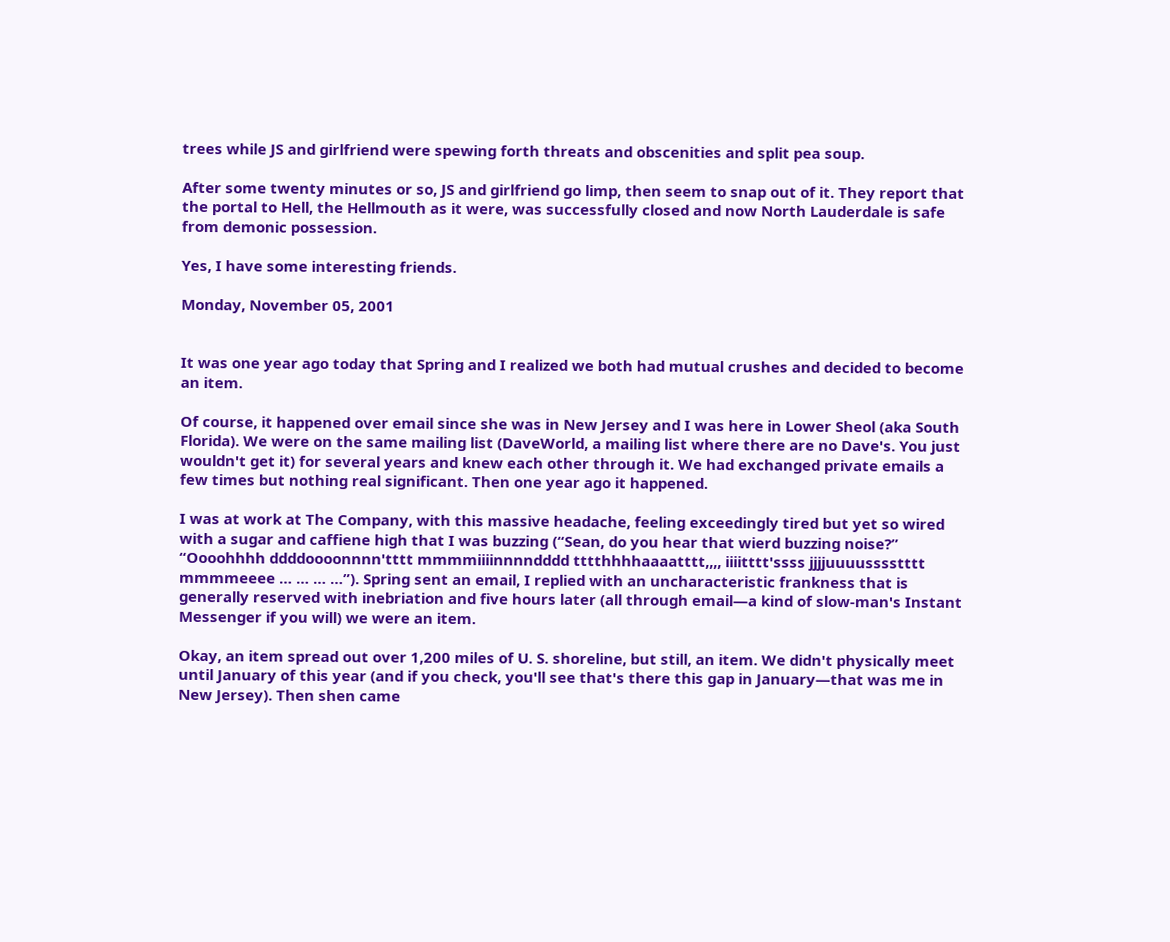trees while JS and girlfriend were spewing forth threats and obscenities and split pea soup.

After some twenty minutes or so, JS and girlfriend go limp, then seem to snap out of it. They report that the portal to Hell, the Hellmouth as it were, was successfully closed and now North Lauderdale is safe from demonic possession.

Yes, I have some interesting friends.

Monday, November 05, 2001


It was one year ago today that Spring and I realized we both had mutual crushes and decided to become an item.

Of course, it happened over email since she was in New Jersey and I was here in Lower Sheol (aka South Florida). We were on the same mailing list (DaveWorld, a mailing list where there are no Dave's. You just wouldn't get it) for several years and knew each other through it. We had exchanged private emails a few times but nothing real significant. Then one year ago it happened.

I was at work at The Company, with this massive headache, feeling exceedingly tired but yet so wired with a sugar and caffiene high that I was buzzing (“Sean, do you hear that wierd buzzing noise?” “Oooohhhh ddddoooonnnn'tttt mmmmiiiinnnndddd tttthhhhaaaatttt,,,, iiiitttt'ssss jjjjuuuusssstttt mmmmeeee … … … …”). Spring sent an email, I replied with an uncharacteristic frankness that is generally reserved with inebriation and five hours later (all through email—a kind of slow-man's Instant Messenger if you will) we were an item.

Okay, an item spread out over 1,200 miles of U. S. shoreline, but still, an item. We didn't physically meet until January of this year (and if you check, you'll see that's there this gap in January—that was me in New Jersey). Then shen came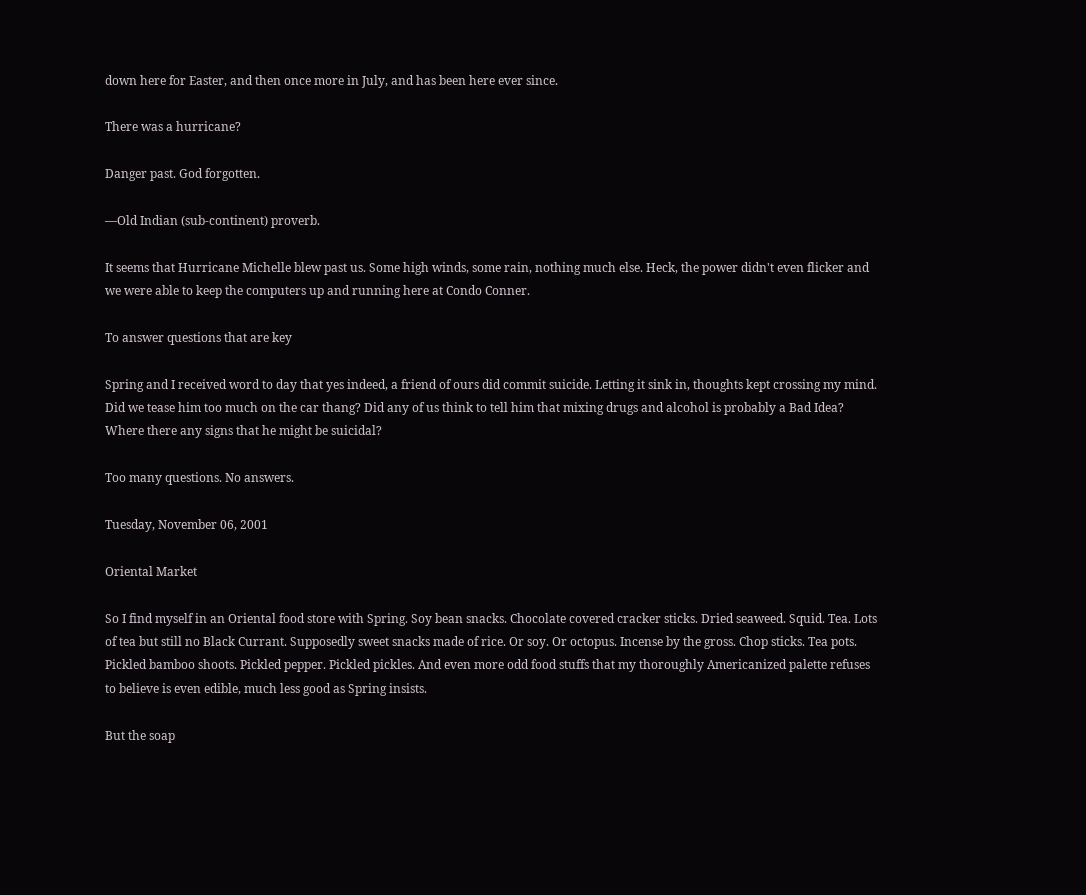down here for Easter, and then once more in July, and has been here ever since.

There was a hurricane?

Danger past. God forgotten.

—Old Indian (sub-continent) proverb.

It seems that Hurricane Michelle blew past us. Some high winds, some rain, nothing much else. Heck, the power didn't even flicker and we were able to keep the computers up and running here at Condo Conner.

To answer questions that are key

Spring and I received word to day that yes indeed, a friend of ours did commit suicide. Letting it sink in, thoughts kept crossing my mind. Did we tease him too much on the car thang? Did any of us think to tell him that mixing drugs and alcohol is probably a Bad Idea? Where there any signs that he might be suicidal?

Too many questions. No answers.

Tuesday, November 06, 2001

Oriental Market

So I find myself in an Oriental food store with Spring. Soy bean snacks. Chocolate covered cracker sticks. Dried seaweed. Squid. Tea. Lots of tea but still no Black Currant. Supposedly sweet snacks made of rice. Or soy. Or octopus. Incense by the gross. Chop sticks. Tea pots. Pickled bamboo shoots. Pickled pepper. Pickled pickles. And even more odd food stuffs that my thoroughly Americanized palette refuses to believe is even edible, much less good as Spring insists.

But the soap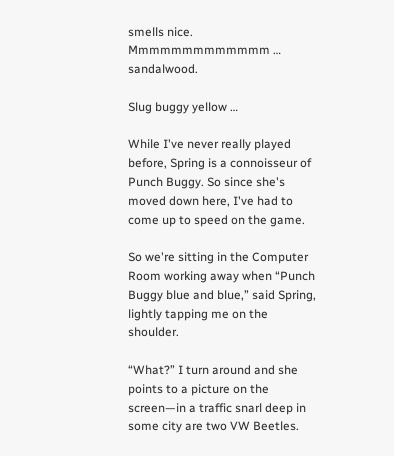smells nice. Mmmmmmmmmmmmm … sandalwood.

Slug buggy yellow …

While I've never really played before, Spring is a connoisseur of Punch Buggy. So since she's moved down here, I've had to come up to speed on the game.

So we're sitting in the Computer Room working away when “Punch Buggy blue and blue,” said Spring, lightly tapping me on the shoulder.

“What?” I turn around and she points to a picture on the screen—in a traffic snarl deep in some city are two VW Beetles.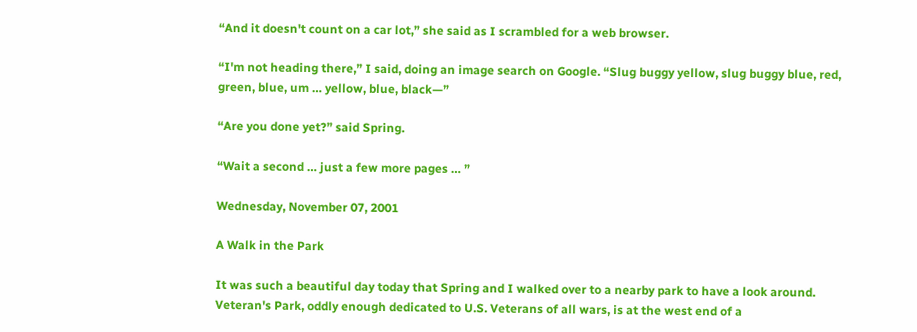“And it doesn't count on a car lot,” she said as I scrambled for a web browser.

“I'm not heading there,” I said, doing an image search on Google. “Slug buggy yellow, slug buggy blue, red, green, blue, um … yellow, blue, black—”

“Are you done yet?” said Spring.

“Wait a second … just a few more pages … ”

Wednesday, November 07, 2001

A Walk in the Park

It was such a beautiful day today that Spring and I walked over to a nearby park to have a look around. Veteran's Park, oddly enough dedicated to U.S. Veterans of all wars, is at the west end of a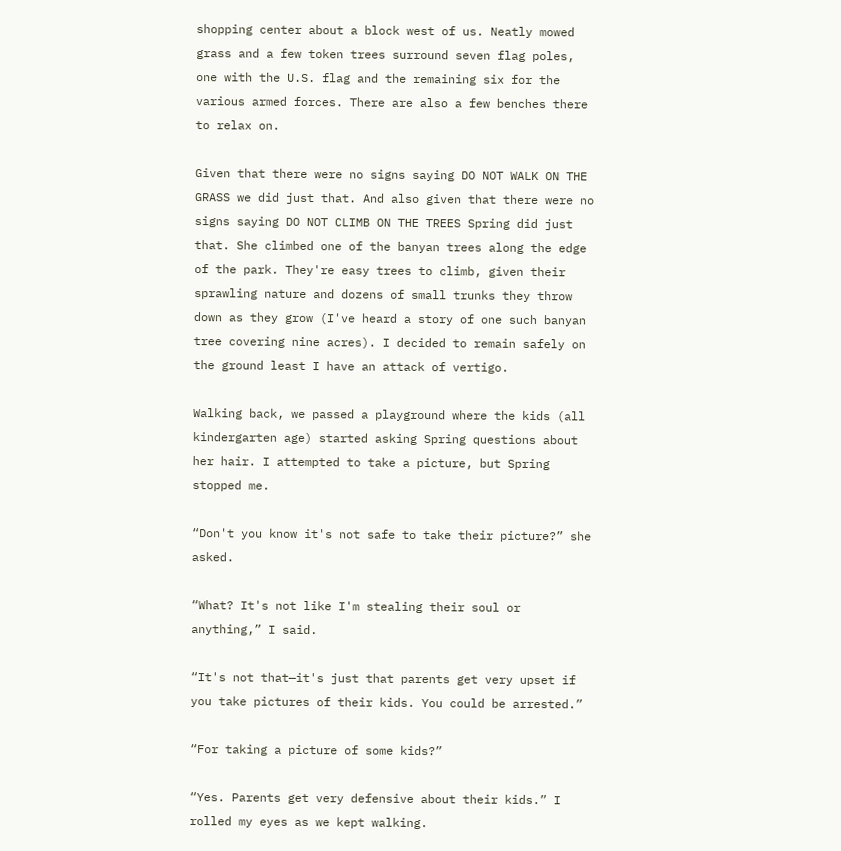shopping center about a block west of us. Neatly mowed grass and a few token trees surround seven flag poles, one with the U.S. flag and the remaining six for the various armed forces. There are also a few benches there to relax on.

Given that there were no signs saying DO NOT WALK ON THE GRASS we did just that. And also given that there were no signs saying DO NOT CLIMB ON THE TREES Spring did just that. She climbed one of the banyan trees along the edge of the park. They're easy trees to climb, given their sprawling nature and dozens of small trunks they throw down as they grow (I've heard a story of one such banyan tree covering nine acres). I decided to remain safely on the ground least I have an attack of vertigo.

Walking back, we passed a playground where the kids (all kindergarten age) started asking Spring questions about her hair. I attempted to take a picture, but Spring stopped me.

“Don't you know it's not safe to take their picture?” she asked.

“What? It's not like I'm stealing their soul or anything,” I said.

“It's not that—it's just that parents get very upset if you take pictures of their kids. You could be arrested.”

“For taking a picture of some kids?”

“Yes. Parents get very defensive about their kids.” I rolled my eyes as we kept walking.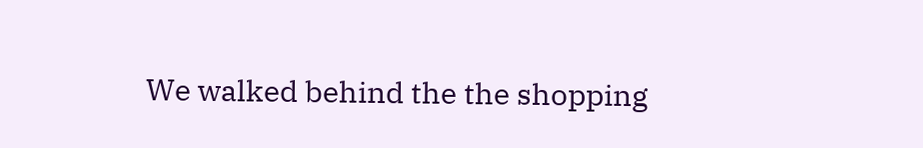We walked behind the the shopping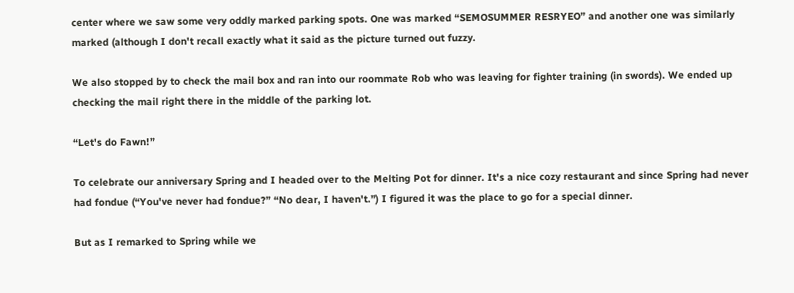center where we saw some very oddly marked parking spots. One was marked “SEMOSUMMER RESRYEO” and another one was similarly marked (although I don't recall exactly what it said as the picture turned out fuzzy.

We also stopped by to check the mail box and ran into our roommate Rob who was leaving for fighter training (in swords). We ended up checking the mail right there in the middle of the parking lot.

“Let's do Fawn!”

To celebrate our anniversary Spring and I headed over to the Melting Pot for dinner. It's a nice cozy restaurant and since Spring had never had fondue (“You've never had fondue?” “No dear, I haven't.”) I figured it was the place to go for a special dinner.

But as I remarked to Spring while we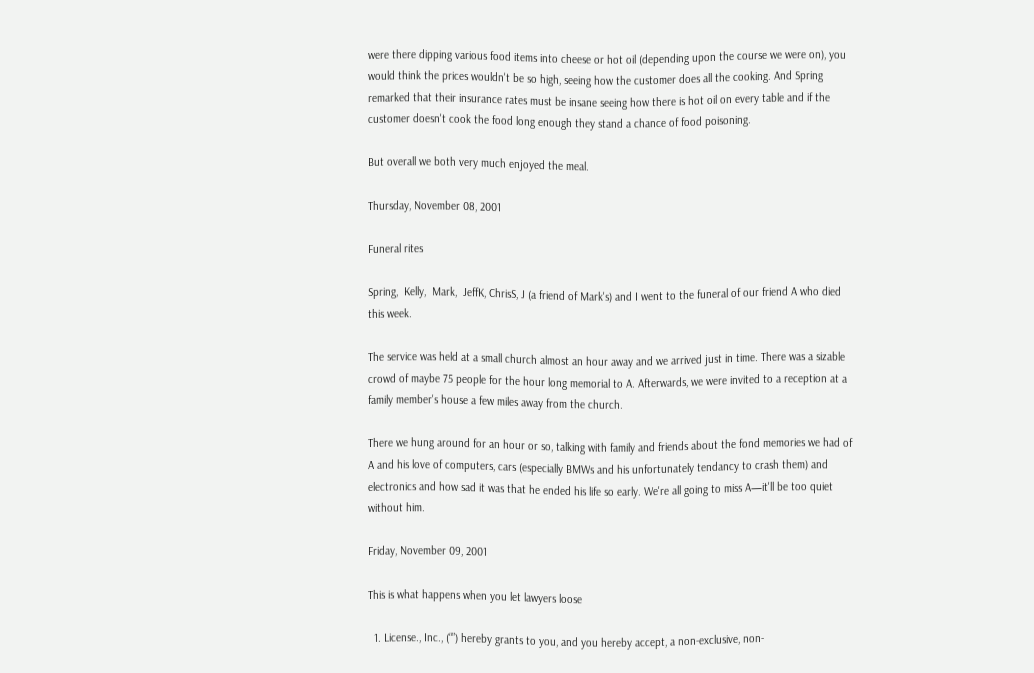were there dipping various food items into cheese or hot oil (depending upon the course we were on), you would think the prices wouldn't be so high, seeing how the customer does all the cooking. And Spring remarked that their insurance rates must be insane seeing how there is hot oil on every table and if the customer doesn't cook the food long enough they stand a chance of food poisoning.

But overall we both very much enjoyed the meal.

Thursday, November 08, 2001

Funeral rites

Spring,  Kelly,  Mark,  JeffK, ChrisS, J (a friend of Mark's) and I went to the funeral of our friend A who died this week.

The service was held at a small church almost an hour away and we arrived just in time. There was a sizable crowd of maybe 75 people for the hour long memorial to A. Afterwards, we were invited to a reception at a family member's house a few miles away from the church.

There we hung around for an hour or so, talking with family and friends about the fond memories we had of A and his love of computers, cars (especially BMWs and his unfortunately tendancy to crash them) and electronics and how sad it was that he ended his life so early. We're all going to miss A—it'll be too quiet without him.

Friday, November 09, 2001

This is what happens when you let lawyers loose

  1. License., Inc., (“”) hereby grants to you, and you hereby accept, a non-exclusive, non-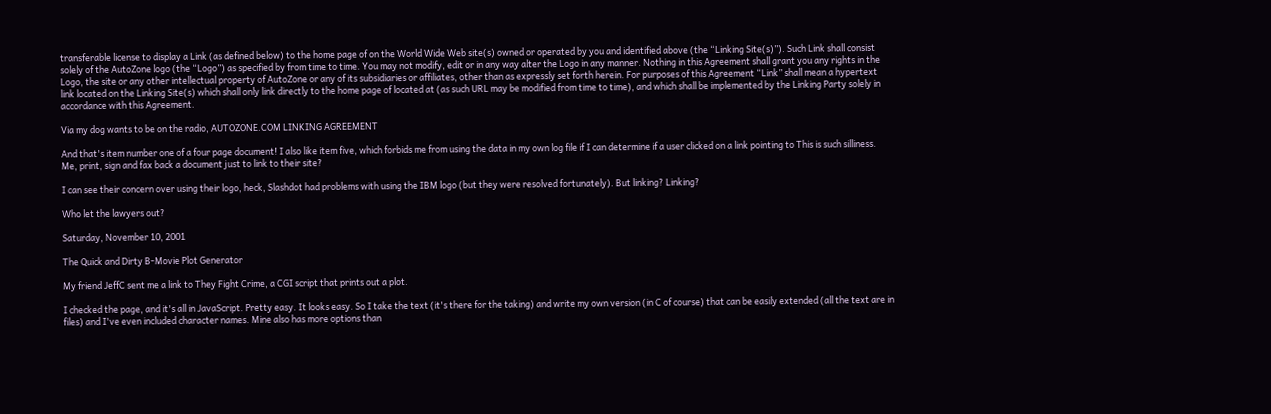transferable license to display a Link (as defined below) to the home page of on the World Wide Web site(s) owned or operated by you and identified above (the “Linking Site(s)”). Such Link shall consist solely of the AutoZone logo (the “Logo”) as specified by from time to time. You may not modify, edit or in any way alter the Logo in any manner. Nothing in this Agreement shall grant you any rights in the Logo, the site or any other intellectual property of AutoZone or any of its subsidiaries or affiliates, other than as expressly set forth herein. For purposes of this Agreement “Link” shall mean a hypertext link located on the Linking Site(s) which shall only link directly to the home page of located at (as such URL may be modified from time to time), and which shall be implemented by the Linking Party solely in accordance with this Agreement.

Via my dog wants to be on the radio, AUTOZONE.COM LINKING AGREEMENT

And that's item number one of a four page document! I also like item five, which forbids me from using the data in my own log file if I can determine if a user clicked on a link pointing to This is such silliness. Me, print, sign and fax back a document just to link to their site?

I can see their concern over using their logo, heck, Slashdot had problems with using the IBM logo (but they were resolved fortunately). But linking? Linking?

Who let the lawyers out?

Saturday, November 10, 2001

The Quick and Dirty B-Movie Plot Generator

My friend JeffC sent me a link to They Fight Crime, a CGI script that prints out a plot.

I checked the page, and it's all in JavaScript. Pretty easy. It looks easy. So I take the text (it's there for the taking) and write my own version (in C of course) that can be easily extended (all the text are in files) and I've even included character names. Mine also has more options than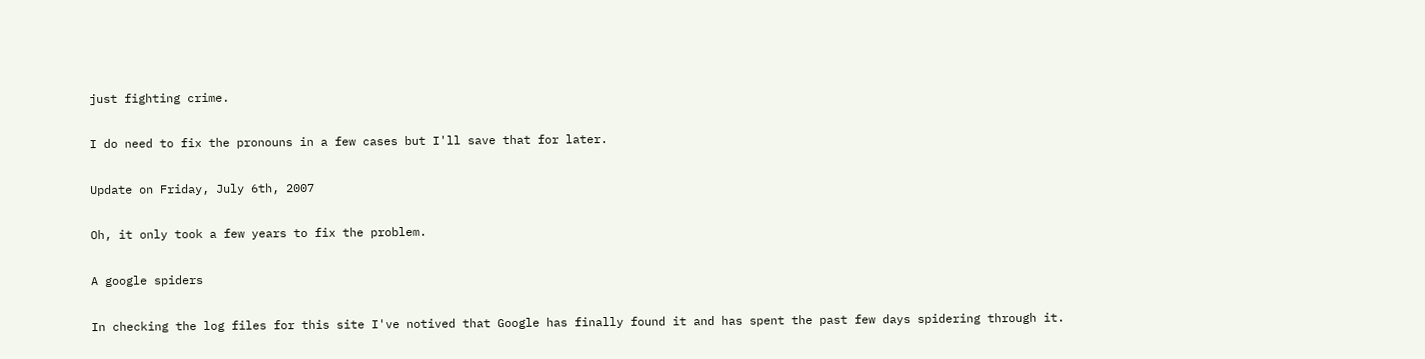just fighting crime.

I do need to fix the pronouns in a few cases but I'll save that for later.

Update on Friday, July 6th, 2007

Oh, it only took a few years to fix the problem.

A google spiders

In checking the log files for this site I've notived that Google has finally found it and has spent the past few days spidering through it.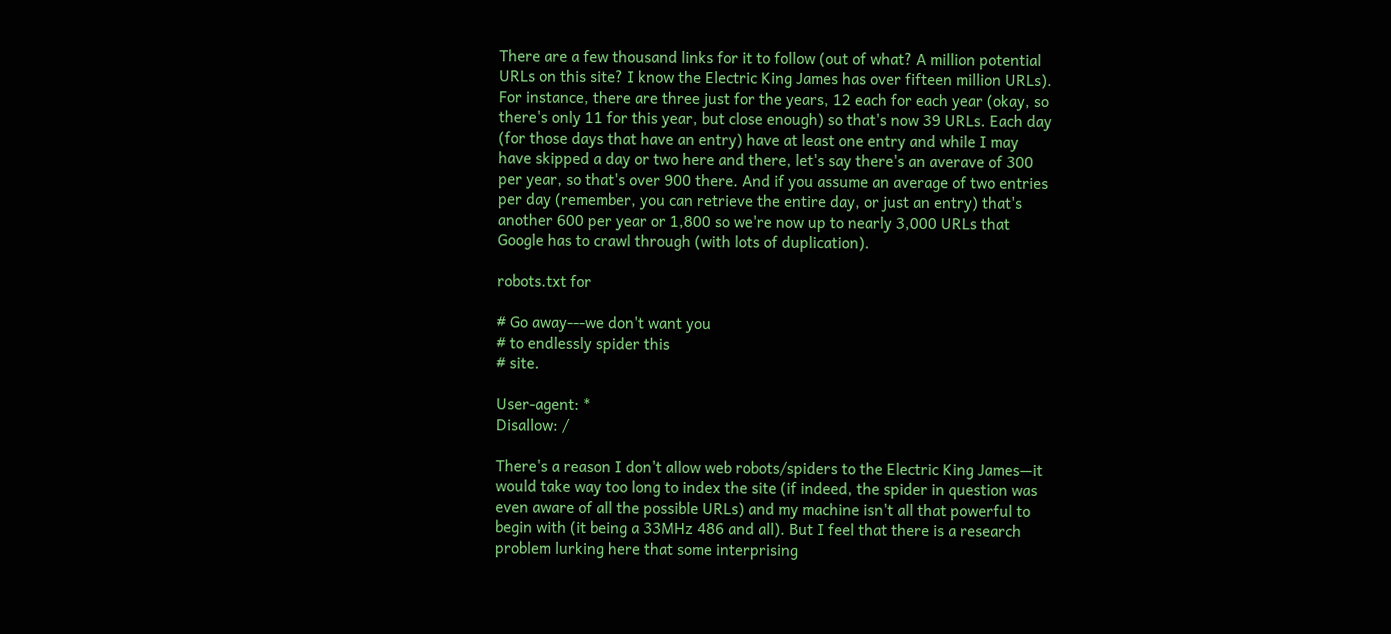There are a few thousand links for it to follow (out of what? A million potential URLs on this site? I know the Electric King James has over fifteen million URLs). For instance, there are three just for the years, 12 each for each year (okay, so there's only 11 for this year, but close enough) so that's now 39 URLs. Each day (for those days that have an entry) have at least one entry and while I may have skipped a day or two here and there, let's say there's an averave of 300 per year, so that's over 900 there. And if you assume an average of two entries per day (remember, you can retrieve the entire day, or just an entry) that's another 600 per year or 1,800 so we're now up to nearly 3,000 URLs that Google has to crawl through (with lots of duplication).

robots.txt for

# Go away---we don't want you
# to endlessly spider this
# site.

User-agent: *
Disallow: /

There's a reason I don't allow web robots/spiders to the Electric King James—it would take way too long to index the site (if indeed, the spider in question was even aware of all the possible URLs) and my machine isn't all that powerful to begin with (it being a 33MHz 486 and all). But I feel that there is a research problem lurking here that some interprising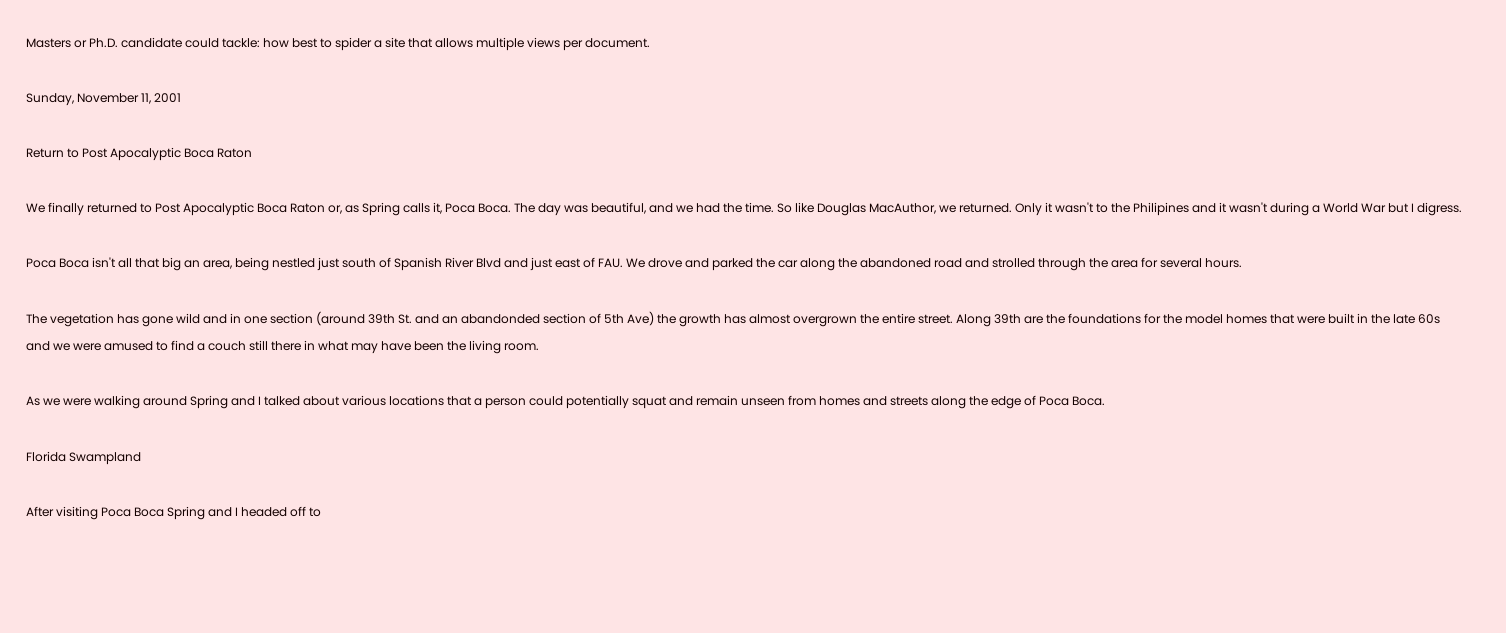Masters or Ph.D. candidate could tackle: how best to spider a site that allows multiple views per document.

Sunday, November 11, 2001

Return to Post Apocalyptic Boca Raton

We finally returned to Post Apocalyptic Boca Raton or, as Spring calls it, Poca Boca. The day was beautiful, and we had the time. So like Douglas MacAuthor, we returned. Only it wasn't to the Philipines and it wasn't during a World War but I digress.

Poca Boca isn't all that big an area, being nestled just south of Spanish River Blvd and just east of FAU. We drove and parked the car along the abandoned road and strolled through the area for several hours.

The vegetation has gone wild and in one section (around 39th St. and an abandonded section of 5th Ave) the growth has almost overgrown the entire street. Along 39th are the foundations for the model homes that were built in the late 60s and we were amused to find a couch still there in what may have been the living room.

As we were walking around Spring and I talked about various locations that a person could potentially squat and remain unseen from homes and streets along the edge of Poca Boca.

Florida Swampland

After visiting Poca Boca Spring and I headed off to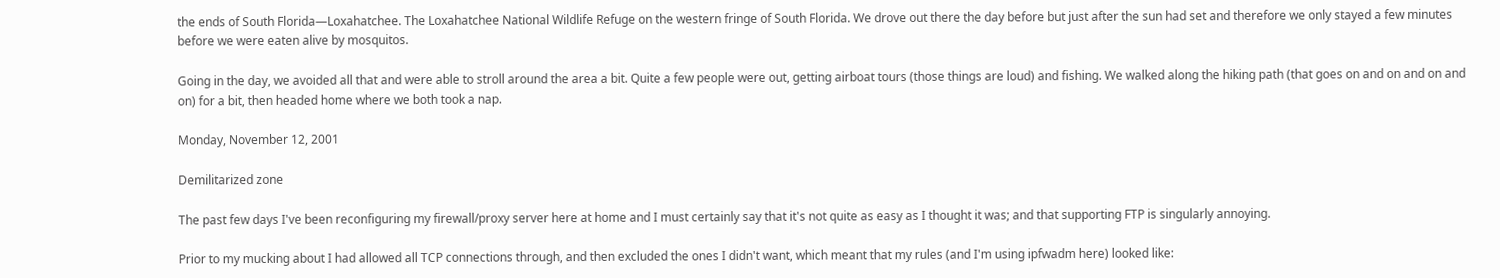the ends of South Florida—Loxahatchee. The Loxahatchee National Wildlife Refuge on the western fringe of South Florida. We drove out there the day before but just after the sun had set and therefore we only stayed a few minutes before we were eaten alive by mosquitos.

Going in the day, we avoided all that and were able to stroll around the area a bit. Quite a few people were out, getting airboat tours (those things are loud) and fishing. We walked along the hiking path (that goes on and on and on and on) for a bit, then headed home where we both took a nap.

Monday, November 12, 2001

Demilitarized zone

The past few days I've been reconfiguring my firewall/proxy server here at home and I must certainly say that it's not quite as easy as I thought it was; and that supporting FTP is singularly annoying.

Prior to my mucking about I had allowed all TCP connections through, and then excluded the ones I didn't want, which meant that my rules (and I'm using ipfwadm here) looked like: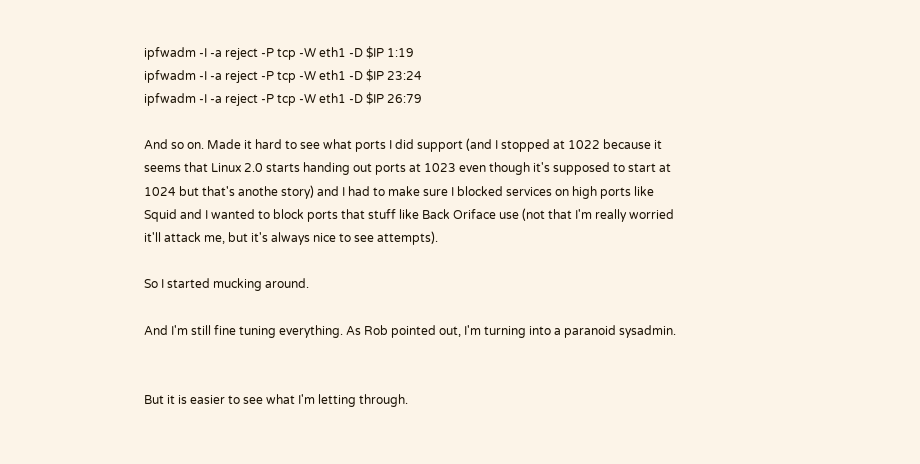ipfwadm -I -a reject -P tcp -W eth1 -D $IP 1:19
ipfwadm -I -a reject -P tcp -W eth1 -D $IP 23:24
ipfwadm -I -a reject -P tcp -W eth1 -D $IP 26:79

And so on. Made it hard to see what ports I did support (and I stopped at 1022 because it seems that Linux 2.0 starts handing out ports at 1023 even though it's supposed to start at 1024 but that's anothe story) and I had to make sure I blocked services on high ports like Squid and I wanted to block ports that stuff like Back Oriface use (not that I'm really worried it'll attack me, but it's always nice to see attempts).

So I started mucking around.

And I'm still fine tuning everything. As Rob pointed out, I'm turning into a paranoid sysadmin.


But it is easier to see what I'm letting through.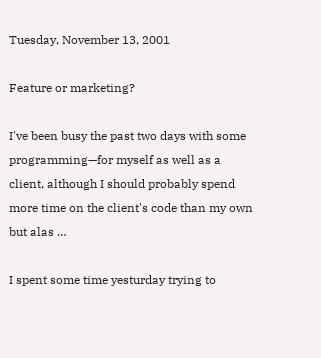Tuesday, November 13, 2001

Feature or marketing?

I've been busy the past two days with some programming—for myself as well as a client, although I should probably spend more time on the client's code than my own but alas …

I spent some time yesturday trying to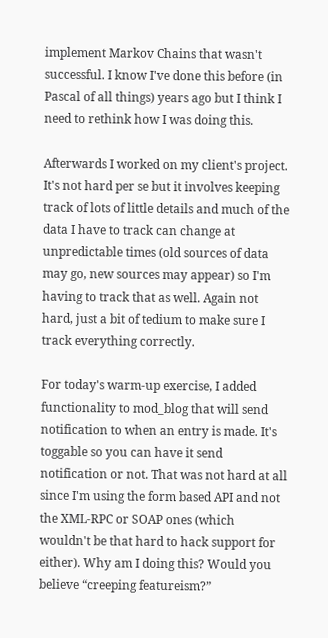implement Markov Chains that wasn't successful. I know I've done this before (in Pascal of all things) years ago but I think I need to rethink how I was doing this.

Afterwards I worked on my client's project. It's not hard per se but it involves keeping track of lots of little details and much of the data I have to track can change at unpredictable times (old sources of data may go, new sources may appear) so I'm having to track that as well. Again not hard, just a bit of tedium to make sure I track everything correctly.

For today's warm-up exercise, I added functionality to mod_blog that will send notification to when an entry is made. It's toggable so you can have it send notification or not. That was not hard at all since I'm using the form based API and not the XML-RPC or SOAP ones (which wouldn't be that hard to hack support for either). Why am I doing this? Would you believe “creeping featureism?”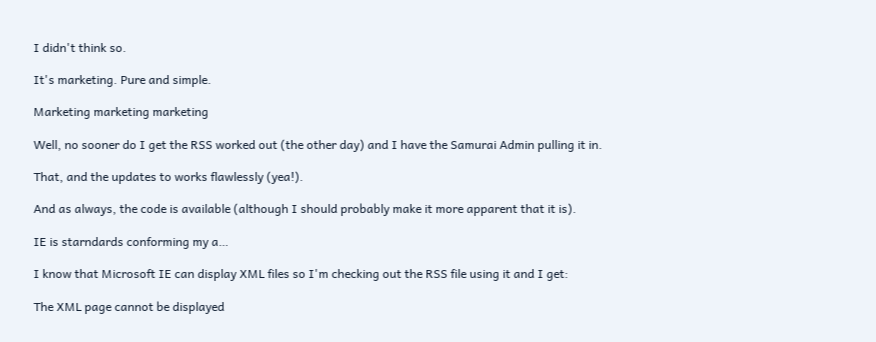I didn't think so.

It's marketing. Pure and simple.

Marketing marketing marketing

Well, no sooner do I get the RSS worked out (the other day) and I have the Samurai Admin pulling it in.

That, and the updates to works flawlessly (yea!).

And as always, the code is available (although I should probably make it more apparent that it is).

IE is starndards conforming my a…

I know that Microsoft IE can display XML files so I'm checking out the RSS file using it and I get:

The XML page cannot be displayed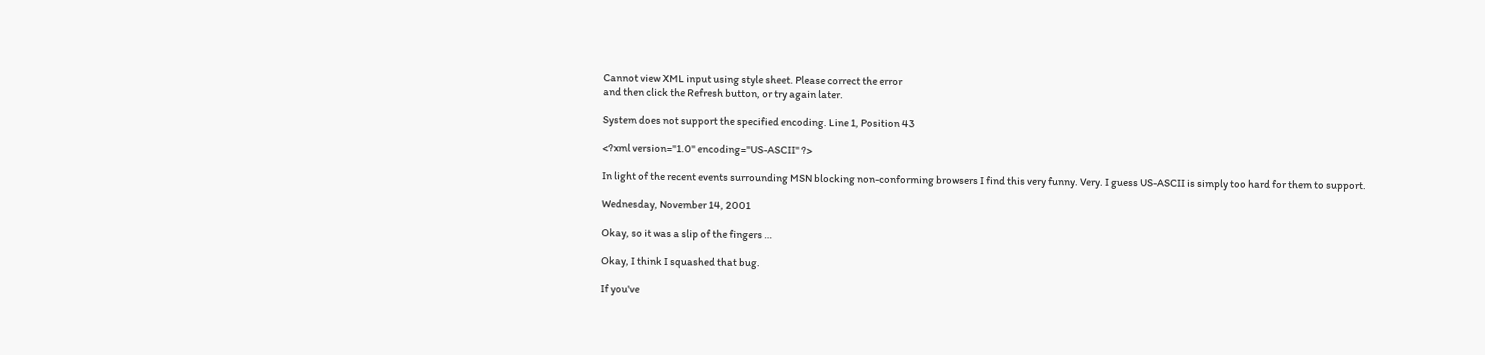Cannot view XML input using style sheet. Please correct the error
and then click the Refresh button, or try again later.

System does not support the specified encoding. Line 1, Position 43

<?xml version="1.0" encoding="US-ASCII" ?>

In light of the recent events surrounding MSN blocking non-conforming browsers I find this very funny. Very. I guess US-ASCII is simply too hard for them to support.

Wednesday, November 14, 2001

Okay, so it was a slip of the fingers …

Okay, I think I squashed that bug.

If you've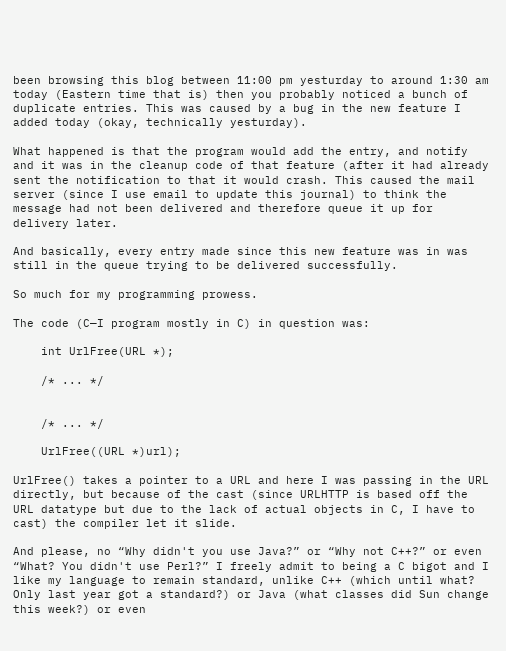been browsing this blog between 11:00 pm yesturday to around 1:30 am today (Eastern time that is) then you probably noticed a bunch of duplicate entries. This was caused by a bug in the new feature I added today (okay, technically yesturday).

What happened is that the program would add the entry, and notify and it was in the cleanup code of that feature (after it had already sent the notification to that it would crash. This caused the mail server (since I use email to update this journal) to think the message had not been delivered and therefore queue it up for delivery later.

And basically, every entry made since this new feature was in was still in the queue trying to be delivered successfully.

So much for my programming prowess.

The code (C—I program mostly in C) in question was:

    int UrlFree(URL *);

    /* ... */


    /* ... */

    UrlFree((URL *)url);

UrlFree() takes a pointer to a URL and here I was passing in the URL directly, but because of the cast (since URLHTTP is based off the URL datatype but due to the lack of actual objects in C, I have to cast) the compiler let it slide.

And please, no “Why didn't you use Java?” or “Why not C++?” or even “What? You didn't use Perl?” I freely admit to being a C bigot and I like my language to remain standard, unlike C++ (which until what? Only last year got a standard?) or Java (what classes did Sun change this week?) or even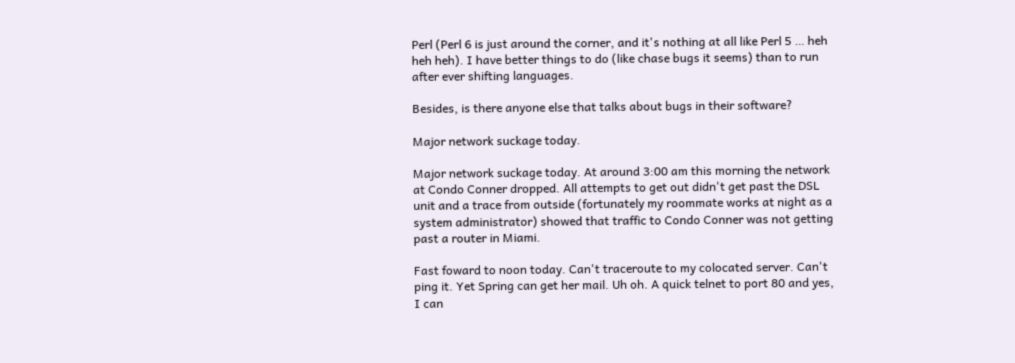Perl (Perl 6 is just around the corner, and it's nothing at all like Perl 5 … heh heh heh). I have better things to do (like chase bugs it seems) than to run after ever shifting languages.

Besides, is there anyone else that talks about bugs in their software?

Major network suckage today.

Major network suckage today. At around 3:00 am this morning the network at Condo Conner dropped. All attempts to get out didn't get past the DSL unit and a trace from outside (fortunately my roommate works at night as a system administrator) showed that traffic to Condo Conner was not getting past a router in Miami.

Fast foward to noon today. Can't traceroute to my colocated server. Can't ping it. Yet Spring can get her mail. Uh oh. A quick telnet to port 80 and yes, I can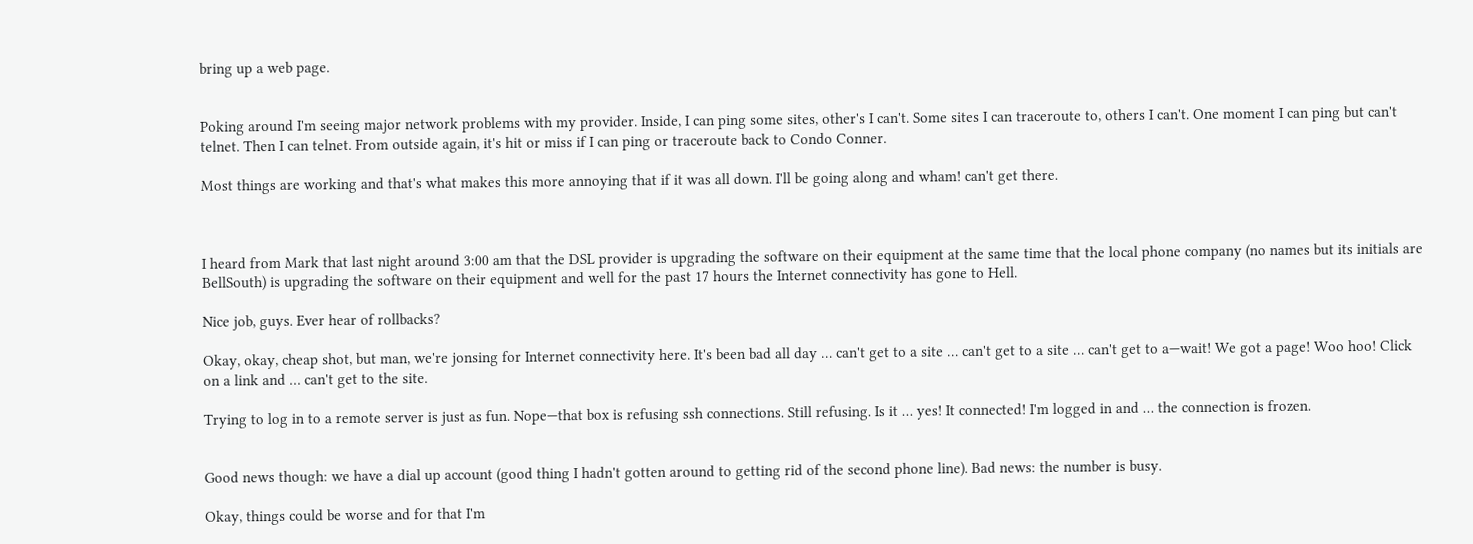bring up a web page.


Poking around I'm seeing major network problems with my provider. Inside, I can ping some sites, other's I can't. Some sites I can traceroute to, others I can't. One moment I can ping but can't telnet. Then I can telnet. From outside again, it's hit or miss if I can ping or traceroute back to Condo Conner.

Most things are working and that's what makes this more annoying that if it was all down. I'll be going along and wham! can't get there.



I heard from Mark that last night around 3:00 am that the DSL provider is upgrading the software on their equipment at the same time that the local phone company (no names but its initials are BellSouth) is upgrading the software on their equipment and well for the past 17 hours the Internet connectivity has gone to Hell.

Nice job, guys. Ever hear of rollbacks?

Okay, okay, cheap shot, but man, we're jonsing for Internet connectivity here. It's been bad all day … can't get to a site … can't get to a site … can't get to a—wait! We got a page! Woo hoo! Click on a link and … can't get to the site.

Trying to log in to a remote server is just as fun. Nope—that box is refusing ssh connections. Still refusing. Is it … yes! It connected! I'm logged in and … the connection is frozen.


Good news though: we have a dial up account (good thing I hadn't gotten around to getting rid of the second phone line). Bad news: the number is busy.

Okay, things could be worse and for that I'm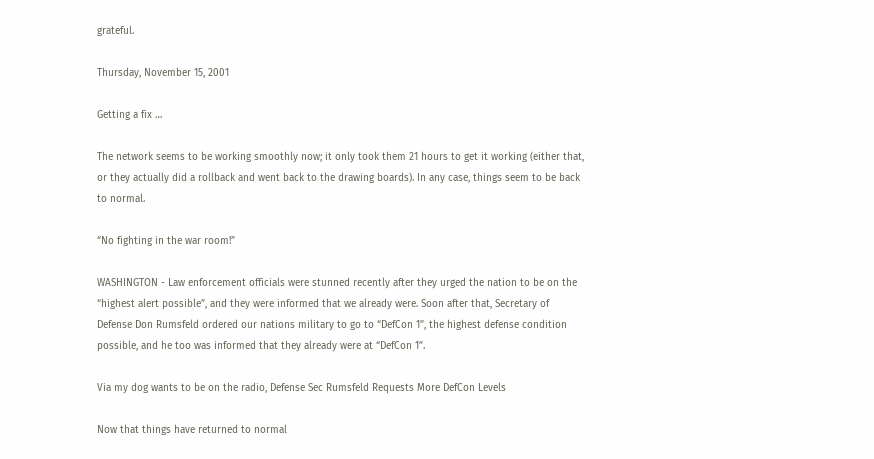grateful.

Thursday, November 15, 2001

Getting a fix …

The network seems to be working smoothly now; it only took them 21 hours to get it working (either that, or they actually did a rollback and went back to the drawing boards). In any case, things seem to be back to normal.

“No fighting in the war room!”

WASHINGTON - Law enforcement officials were stunned recently after they urged the nation to be on the “highest alert possible”, and they were informed that we already were. Soon after that, Secretary of Defense Don Rumsfeld ordered our nations military to go to “DefCon 1”, the highest defense condition possible, and he too was informed that they already were at “DefCon 1”.

Via my dog wants to be on the radio, Defense Sec Rumsfeld Requests More DefCon Levels

Now that things have returned to normal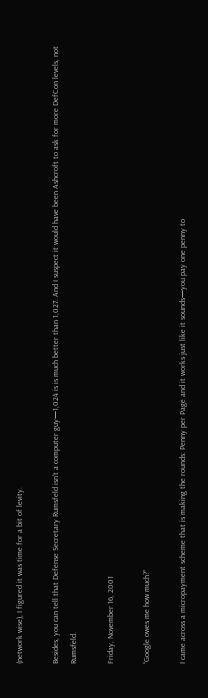(network wise), I figured it was time for a bit of levity.

Besides, you can tell that Defense Secretary Rumsfeld isn't a computer guy—1,024 is is much better than 1,027. And I suspect it would have been Ashcroft to ask for more DefCon levels, not Rumsfeld.

Friday, November 16, 2001

“Google owes me how much?”

I came across a micropayment scheme that is making the rounds: Penny per Page and it works just like it sounds—you pay one penny to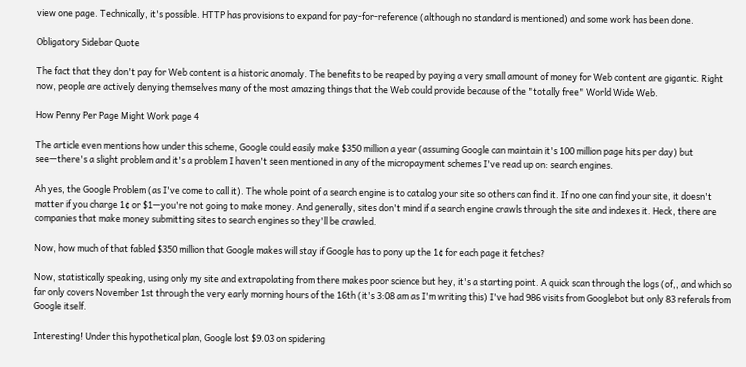view one page. Technically, it's possible. HTTP has provisions to expand for pay-for-reference (although no standard is mentioned) and some work has been done.

Obligatory Sidebar Quote

The fact that they don't pay for Web content is a historic anomaly. The benefits to be reaped by paying a very small amount of money for Web content are gigantic. Right now, people are actively denying themselves many of the most amazing things that the Web could provide because of the "totally free" World Wide Web.

How Penny Per Page Might Work page 4

The article even mentions how under this scheme, Google could easily make $350 million a year (assuming Google can maintain it's 100 million page hits per day) but see—there's a slight problem and it's a problem I haven't seen mentioned in any of the micropayment schemes I've read up on: search engines.

Ah yes, the Google Problem (as I've come to call it). The whole point of a search engine is to catalog your site so others can find it. If no one can find your site, it doesn't matter if you charge 1¢ or $1—you're not going to make money. And generally, sites don't mind if a search engine crawls through the site and indexes it. Heck, there are companies that make money submitting sites to search engines so they'll be crawled.

Now, how much of that fabled $350 million that Google makes will stay if Google has to pony up the 1¢ for each page it fetches?

Now, statistically speaking, using only my site and extrapolating from there makes poor science but hey, it's a starting point. A quick scan through the logs (of,, and which so far only covers November 1st through the very early morning hours of the 16th (it's 3:08 am as I'm writing this) I've had 986 visits from Googlebot but only 83 referals from Google itself.

Interesting! Under this hypothetical plan, Google lost $9.03 on spidering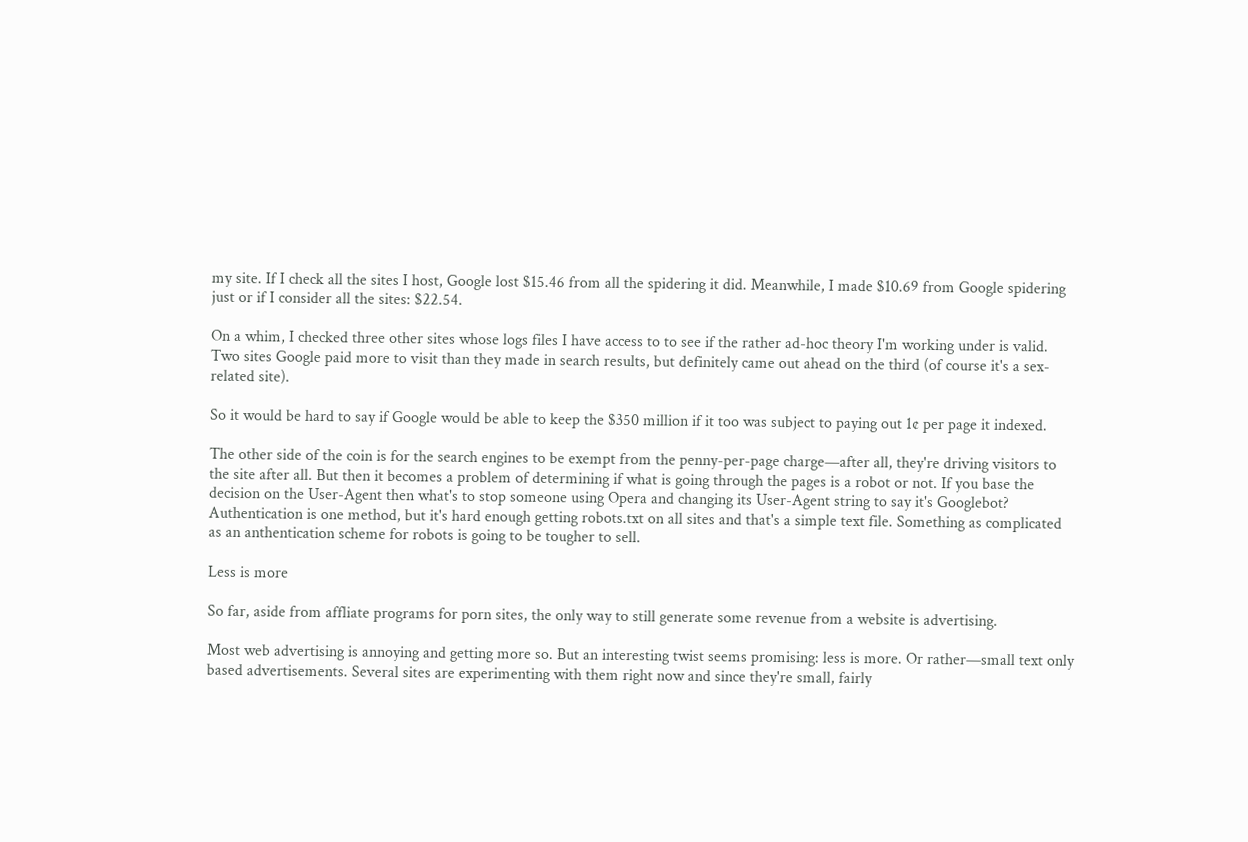my site. If I check all the sites I host, Google lost $15.46 from all the spidering it did. Meanwhile, I made $10.69 from Google spidering just or if I consider all the sites: $22.54.

On a whim, I checked three other sites whose logs files I have access to to see if the rather ad-hoc theory I'm working under is valid. Two sites Google paid more to visit than they made in search results, but definitely came out ahead on the third (of course it's a sex-related site).

So it would be hard to say if Google would be able to keep the $350 million if it too was subject to paying out 1¢ per page it indexed.

The other side of the coin is for the search engines to be exempt from the penny-per-page charge—after all, they're driving visitors to the site after all. But then it becomes a problem of determining if what is going through the pages is a robot or not. If you base the decision on the User-Agent then what's to stop someone using Opera and changing its User-Agent string to say it's Googlebot? Authentication is one method, but it's hard enough getting robots.txt on all sites and that's a simple text file. Something as complicated as an anthentication scheme for robots is going to be tougher to sell.

Less is more

So far, aside from affliate programs for porn sites, the only way to still generate some revenue from a website is advertising.

Most web advertising is annoying and getting more so. But an interesting twist seems promising: less is more. Or rather—small text only based advertisements. Several sites are experimenting with them right now and since they're small, fairly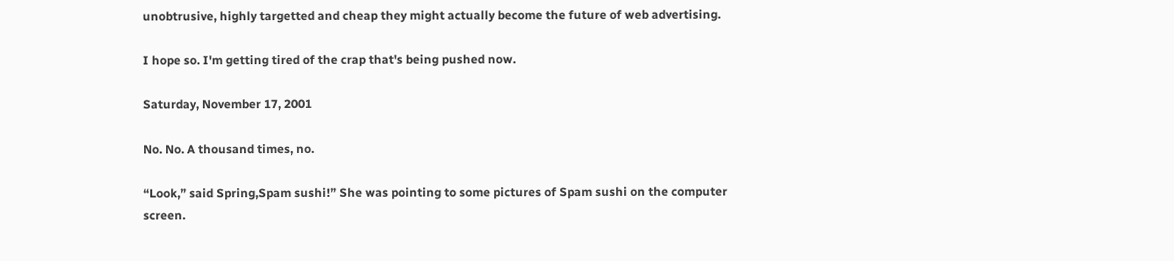unobtrusive, highly targetted and cheap they might actually become the future of web advertising.

I hope so. I'm getting tired of the crap that's being pushed now.

Saturday, November 17, 2001

No. No. A thousand times, no.

“Look,” said Spring,Spam sushi!” She was pointing to some pictures of Spam sushi on the computer screen.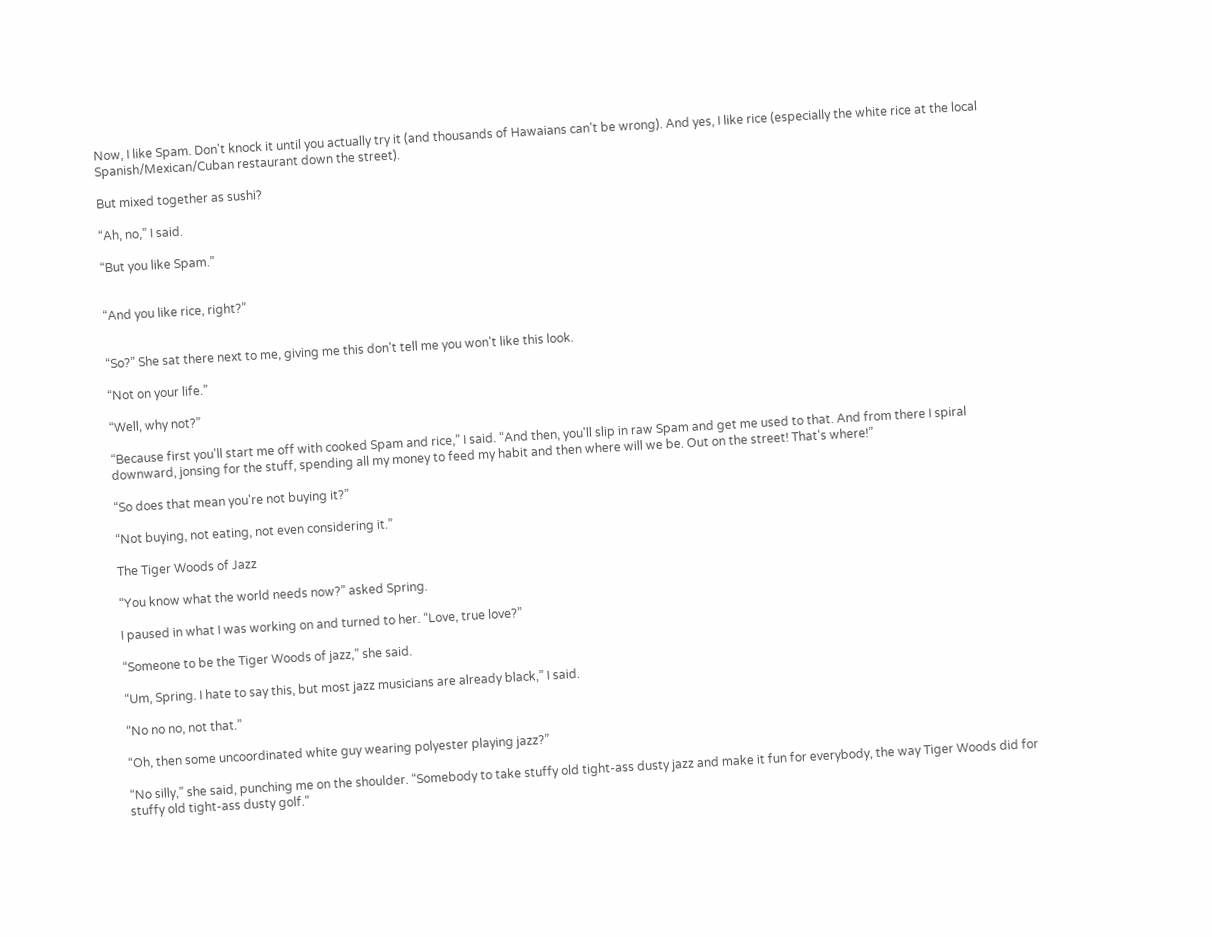Now, I like Spam. Don't knock it until you actually try it (and thousands of Hawaians can't be wrong). And yes, I like rice (especially the white rice at the local Spanish/Mexican/Cuban restaurant down the street).

But mixed together as sushi?

“Ah, no,” I said.

“But you like Spam.”


“And you like rice, right?”


“So?” She sat there next to me, giving me this don't tell me you won't like this look.

“Not on your life.”

“Well, why not?”

“Because first you'll start me off with cooked Spam and rice,” I said. “And then, you'll slip in raw Spam and get me used to that. And from there I spiral downward, jonsing for the stuff, spending all my money to feed my habit and then where will we be. Out on the street! That's where!”

“So does that mean you're not buying it?”

“Not buying, not eating, not even considering it.”

The Tiger Woods of Jazz

“You know what the world needs now?” asked Spring.

I paused in what I was working on and turned to her. “Love, true love?”

“Someone to be the Tiger Woods of jazz,” she said.

“Um, Spring. I hate to say this, but most jazz musicians are already black,” I said.

“No no no, not that.”

“Oh, then some uncoordinated white guy wearing polyester playing jazz?”

“No silly,” she said, punching me on the shoulder. “Somebody to take stuffy old tight-ass dusty jazz and make it fun for everybody, the way Tiger Woods did for stuffy old tight-ass dusty golf.”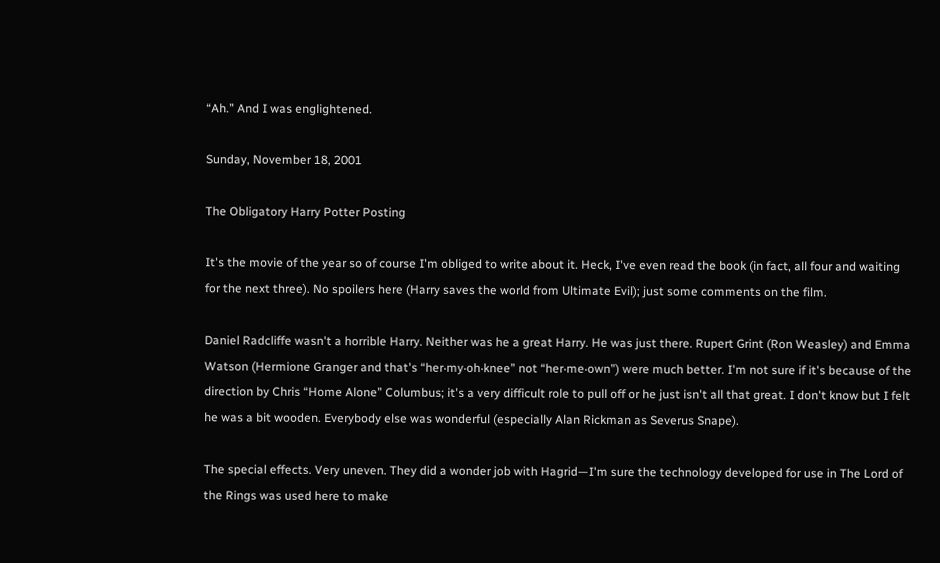“Ah.” And I was englightened.

Sunday, November 18, 2001

The Obligatory Harry Potter Posting

It's the movie of the year so of course I'm obliged to write about it. Heck, I've even read the book (in fact, all four and waiting for the next three). No spoilers here (Harry saves the world from Ultimate Evil); just some comments on the film.

Daniel Radcliffe wasn't a horrible Harry. Neither was he a great Harry. He was just there. Rupert Grint (Ron Weasley) and Emma Watson (Hermione Granger and that's “her‧my‧oh‧knee” not “her‧me‧own”) were much better. I'm not sure if it's because of the direction by Chris “Home Alone” Columbus; it's a very difficult role to pull off or he just isn't all that great. I don't know but I felt he was a bit wooden. Everybody else was wonderful (especially Alan Rickman as Severus Snape).

The special effects. Very uneven. They did a wonder job with Hagrid—I'm sure the technology developed for use in The Lord of the Rings was used here to make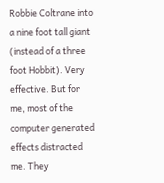Robbie Coltrane into a nine foot tall giant (instead of a three foot Hobbit). Very effective. But for me, most of the computer generated effects distracted me. They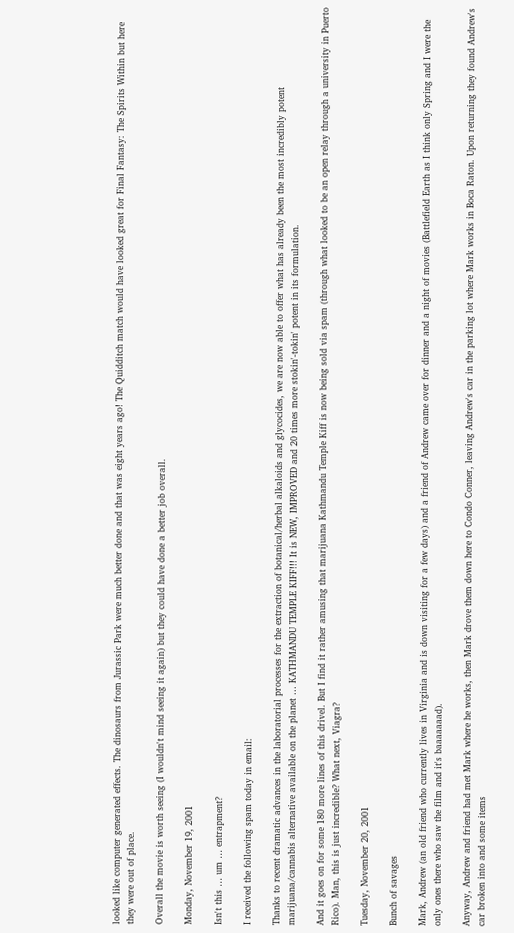looked like computer generated effects. The dinosaurs from Jurassic Park were much better done and that was eight years ago! The Quidditch match would have looked great for Final Fantasy: The Spirits Within but here they were out of place.

Overall the movie is worth seeing (I wouldn't mind seeing it again) but they could have done a better job overall.

Monday, November 19, 2001

Isn't this … um … entrapment?

I received the following spam today in email:

Thanks to recent dramatic advances in the laboratorial processes for the extraction of botanical/herbal alkaloids and glycocides, we are now able to offer what has already been the most incredibly potent marijuana/cannabis alternative available on the planet … KATHMANDU TEMPLE KIFF!!! It is NEW, IMPROVED and 20 times more stokin'-tokin' potent in its formulation.

And it goes on for some 180 more lines of this drivel. But I find it rather amusing that marijuana Kathmandu Temple Kiff is now being sold via spam (through what looked to be an open relay through a university in Puerto Rico). Man, this is just incredible? What next, Viagra?

Tuesday, November 20, 2001

Bunch of savages

Mark, Andrew (an old friend who currently lives in Virginia and is down visiting for a few days) and a friend of Andrew came over for dinner and a night of movies (Battlefield Earth as I think only Spring and I were the only ones there who saw the film and it's baaaaaaad).

Anyway, Andrew and friend had met Mark where he works, then Mark drove them down here to Condo Conner, leaving Andrew's car in the parking lot where Mark works in Boca Raton. Upon returning they found Andrew's car broken into and some items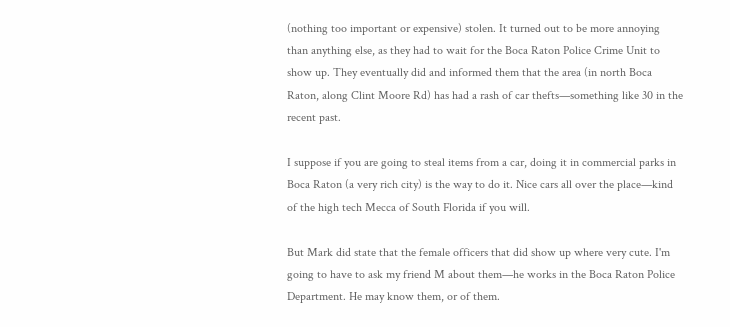(nothing too important or expensive) stolen. It turned out to be more annoying than anything else, as they had to wait for the Boca Raton Police Crime Unit to show up. They eventually did and informed them that the area (in north Boca Raton, along Clint Moore Rd) has had a rash of car thefts—something like 30 in the recent past.

I suppose if you are going to steal items from a car, doing it in commercial parks in Boca Raton (a very rich city) is the way to do it. Nice cars all over the place—kind of the high tech Mecca of South Florida if you will.

But Mark did state that the female officers that did show up where very cute. I'm going to have to ask my friend M about them—he works in the Boca Raton Police Department. He may know them, or of them.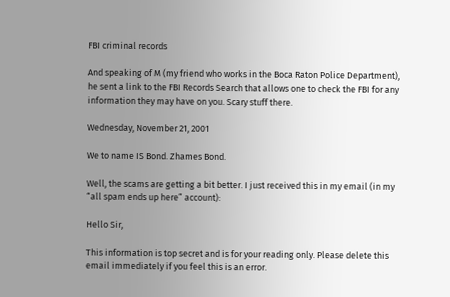FBI criminal records

And speaking of M (my friend who works in the Boca Raton Police Department), he sent a link to the FBI Records Search that allows one to check the FBI for any information they may have on you. Scary stuff there.

Wednesday, November 21, 2001

We to name IS Bond. Zhames Bond.

Well, the scams are getting a bit better. I just received this in my email (in my “all spam ends up here” account):

Hello Sir,

This information is top secret and is for your reading only. Please delete this email immediately if you feel this is an error.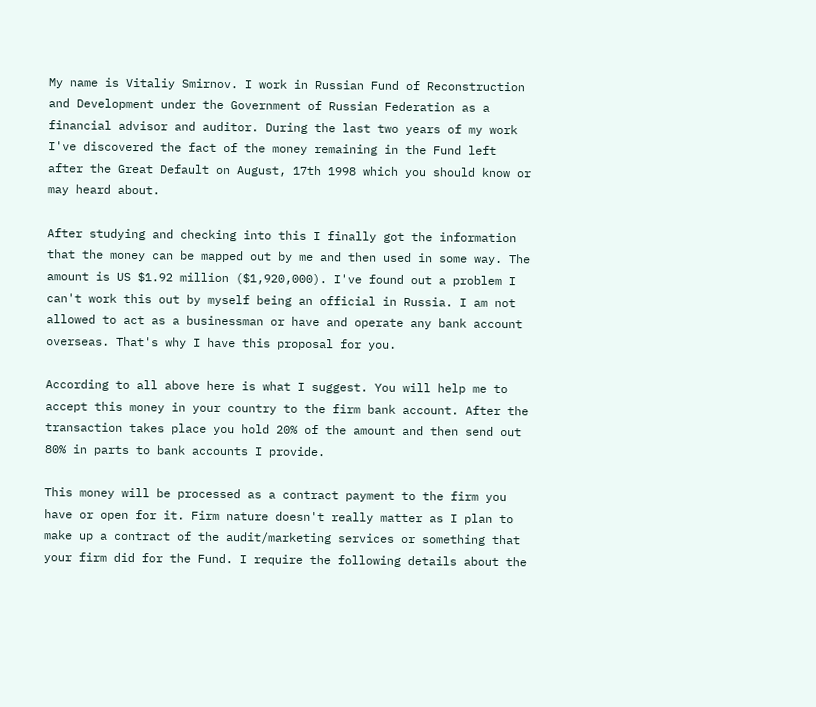My name is Vitaliy Smirnov. I work in Russian Fund of Reconstruction and Development under the Government of Russian Federation as a financial advisor and auditor. During the last two years of my work I've discovered the fact of the money remaining in the Fund left after the Great Default on August, 17th 1998 which you should know or may heard about.

After studying and checking into this I finally got the information that the money can be mapped out by me and then used in some way. The amount is US $1.92 million ($1,920,000). I've found out a problem I can't work this out by myself being an official in Russia. I am not allowed to act as a businessman or have and operate any bank account overseas. That's why I have this proposal for you.

According to all above here is what I suggest. You will help me to accept this money in your country to the firm bank account. After the transaction takes place you hold 20% of the amount and then send out 80% in parts to bank accounts I provide.

This money will be processed as a contract payment to the firm you have or open for it. Firm nature doesn't really matter as I plan to make up a contract of the audit/marketing services or something that your firm did for the Fund. I require the following details about the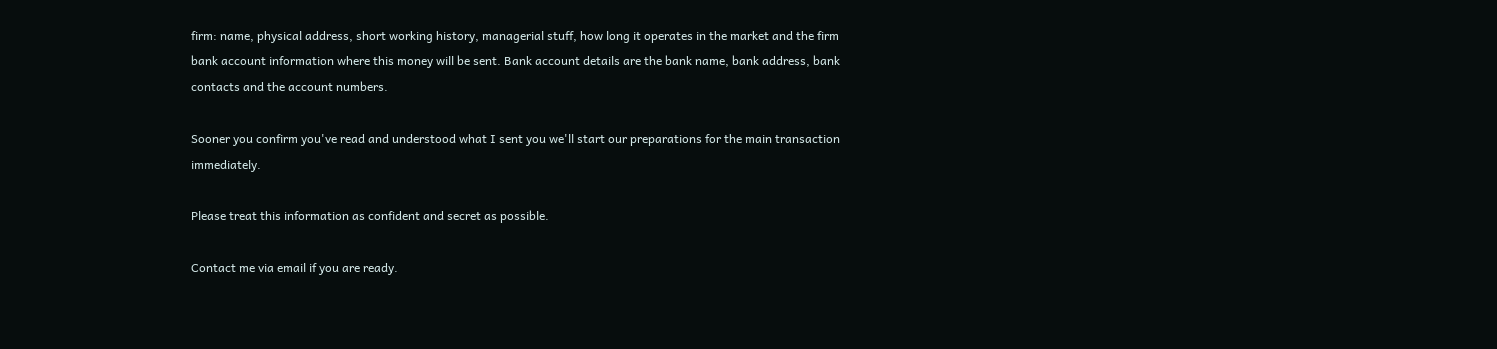firm: name, physical address, short working history, managerial stuff, how long it operates in the market and the firm bank account information where this money will be sent. Bank account details are the bank name, bank address, bank contacts and the account numbers.

Sooner you confirm you've read and understood what I sent you we'll start our preparations for the main transaction immediately.

Please treat this information as confident and secret as possible.

Contact me via email if you are ready.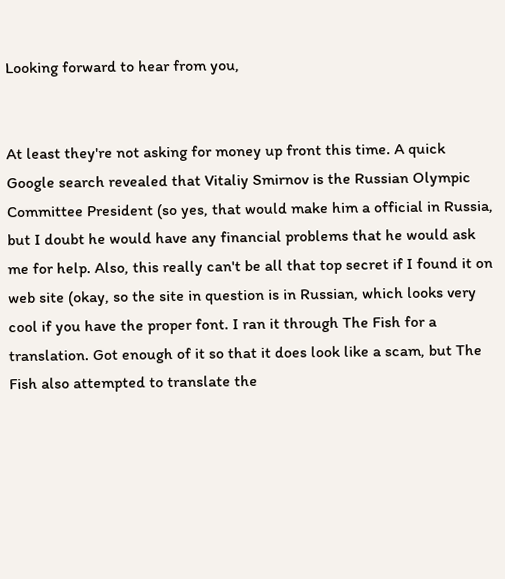Looking forward to hear from you,


At least they're not asking for money up front this time. A quick Google search revealed that Vitaliy Smirnov is the Russian Olympic Committee President (so yes, that would make him a official in Russia, but I doubt he would have any financial problems that he would ask me for help. Also, this really can't be all that top secret if I found it on web site (okay, so the site in question is in Russian, which looks very cool if you have the proper font. I ran it through The Fish for a translation. Got enough of it so that it does look like a scam, but The Fish also attempted to translate the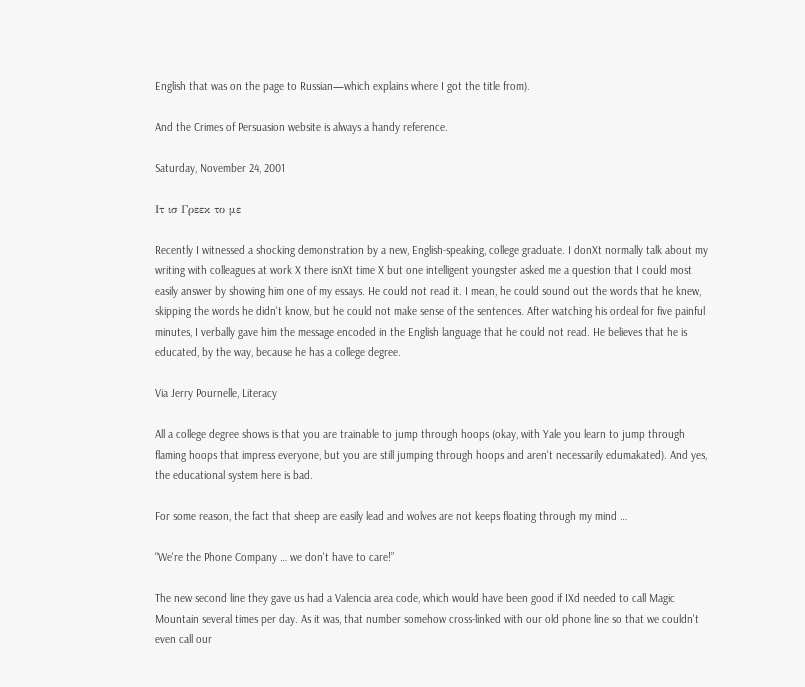English that was on the page to Russian—which explains where I got the title from).

And the Crimes of Persuasion website is always a handy reference.

Saturday, November 24, 2001

Ιτ ισ Γρεεκ το με

Recently I witnessed a shocking demonstration by a new, English-speaking, college graduate. I donXt normally talk about my writing with colleagues at work X there isnXt time X but one intelligent youngster asked me a question that I could most easily answer by showing him one of my essays. He could not read it. I mean, he could sound out the words that he knew, skipping the words he didn't know, but he could not make sense of the sentences. After watching his ordeal for five painful minutes, I verbally gave him the message encoded in the English language that he could not read. He believes that he is educated, by the way, because he has a college degree.

Via Jerry Pournelle, Literacy

All a college degree shows is that you are trainable to jump through hoops (okay, with Yale you learn to jump through flaming hoops that impress everyone, but you are still jumping through hoops and aren't necessarily edumakated). And yes, the educational system here is bad.

For some reason, the fact that sheep are easily lead and wolves are not keeps floating through my mind …

“We're the Phone Company … we don't have to care!”

The new second line they gave us had a Valencia area code, which would have been good if IXd needed to call Magic Mountain several times per day. As it was, that number somehow cross-linked with our old phone line so that we couldn't even call our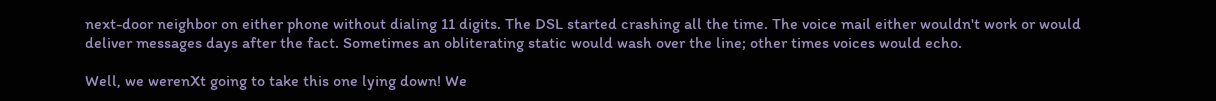next-door neighbor on either phone without dialing 11 digits. The DSL started crashing all the time. The voice mail either wouldn't work or would deliver messages days after the fact. Sometimes an obliterating static would wash over the line; other times voices would echo.

Well, we werenXt going to take this one lying down! We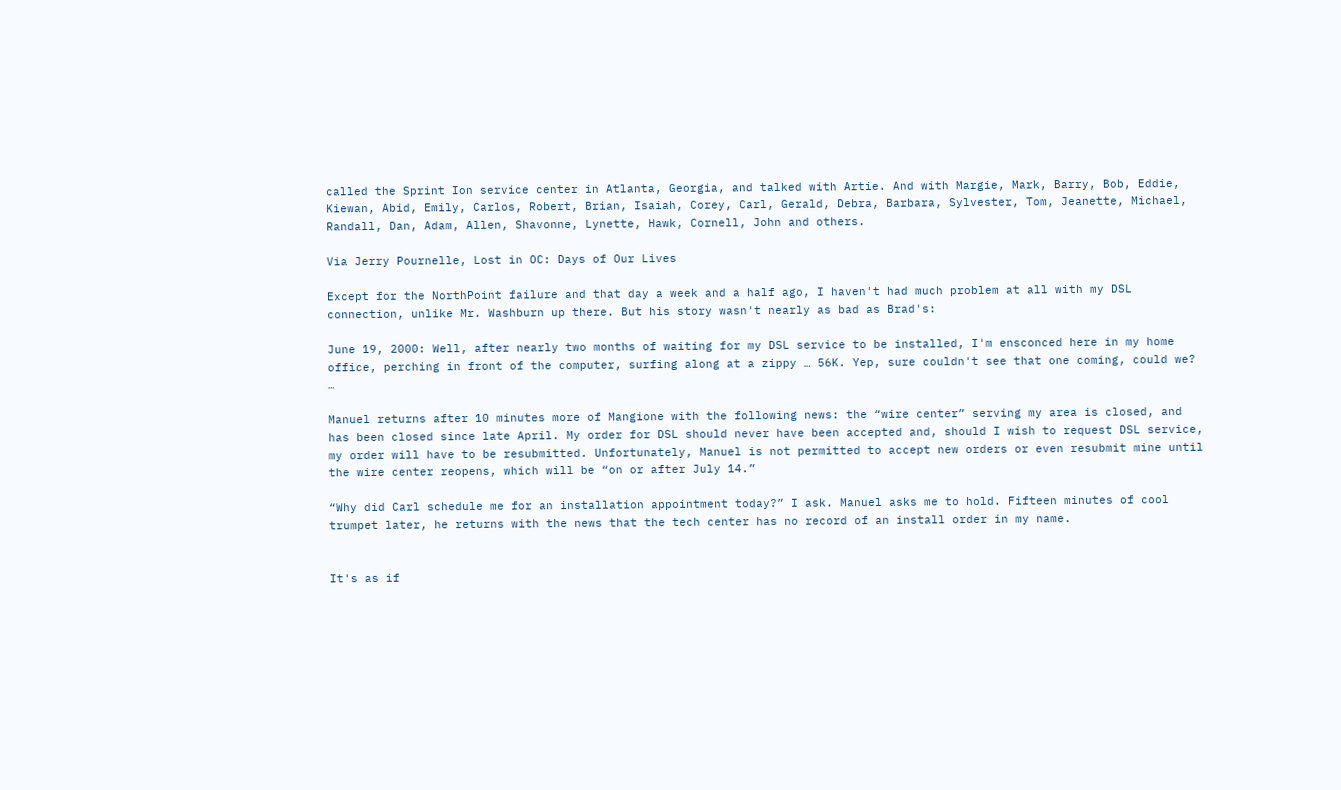called the Sprint Ion service center in Atlanta, Georgia, and talked with Artie. And with Margie, Mark, Barry, Bob, Eddie, Kiewan, Abid, Emily, Carlos, Robert, Brian, Isaiah, Corey, Carl, Gerald, Debra, Barbara, Sylvester, Tom, Jeanette, Michael, Randall, Dan, Adam, Allen, Shavonne, Lynette, Hawk, Cornell, John and others.

Via Jerry Pournelle, Lost in OC: Days of Our Lives

Except for the NorthPoint failure and that day a week and a half ago, I haven't had much problem at all with my DSL connection, unlike Mr. Washburn up there. But his story wasn't nearly as bad as Brad's:

June 19, 2000: Well, after nearly two months of waiting for my DSL service to be installed, I'm ensconced here in my home office, perching in front of the computer, surfing along at a zippy … 56K. Yep, sure couldn't see that one coming, could we? …

Manuel returns after 10 minutes more of Mangione with the following news: the “wire center” serving my area is closed, and has been closed since late April. My order for DSL should never have been accepted and, should I wish to request DSL service, my order will have to be resubmitted. Unfortunately, Manuel is not permitted to accept new orders or even resubmit mine until the wire center reopens, which will be “on or after July 14.”

“Why did Carl schedule me for an installation appointment today?” I ask. Manuel asks me to hold. Fifteen minutes of cool trumpet later, he returns with the news that the tech center has no record of an install order in my name.


It's as if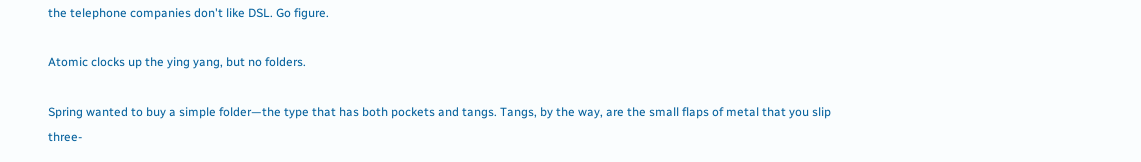the telephone companies don't like DSL. Go figure.

Atomic clocks up the ying yang, but no folders.

Spring wanted to buy a simple folder—the type that has both pockets and tangs. Tangs, by the way, are the small flaps of metal that you slip three-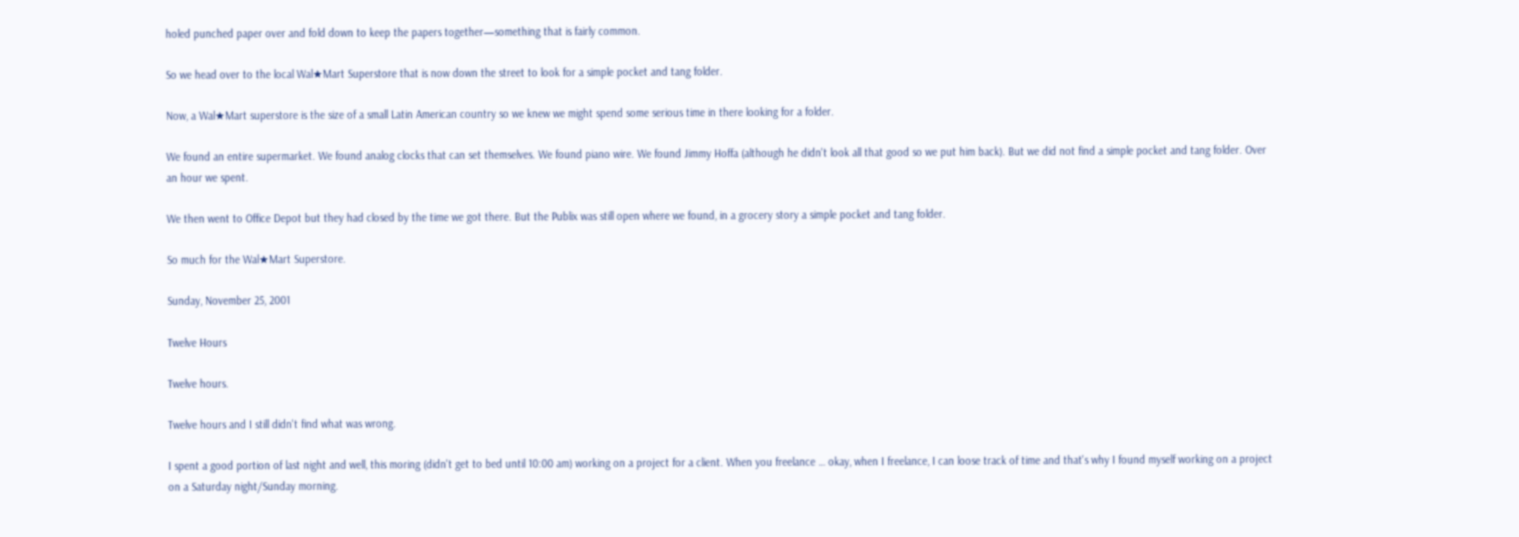holed punched paper over and fold down to keep the papers together—something that is fairly common.

So we head over to the local Wal★Mart Superstore that is now down the street to look for a simple pocket and tang folder.

Now, a Wal★Mart superstore is the size of a small Latin American country so we knew we might spend some serious time in there looking for a folder.

We found an entire supermarket. We found analog clocks that can set themselves. We found piano wire. We found Jimmy Hoffa (although he didn't look all that good so we put him back). But we did not find a simple pocket and tang folder. Over an hour we spent.

We then went to Office Depot but they had closed by the time we got there. But the Publix was still open where we found, in a grocery story a simple pocket and tang folder.

So much for the Wal★Mart Superstore.

Sunday, November 25, 2001

Twelve Hours

Twelve hours.

Twelve hours and I still didn't find what was wrong.

I spent a good portion of last night and well, this moring (didn't get to bed until 10:00 am) working on a project for a client. When you freelance … okay, when I freelance, I can loose track of time and that's why I found myself working on a project on a Saturday night/Sunday morning.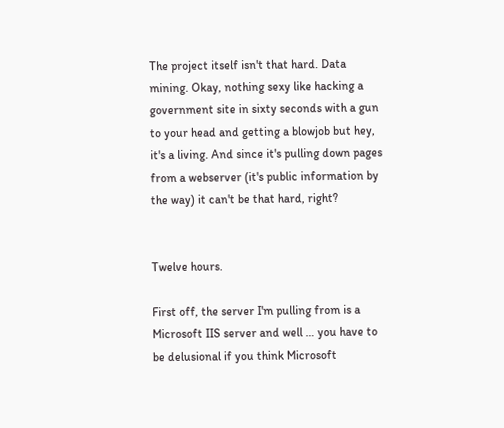The project itself isn't that hard. Data mining. Okay, nothing sexy like hacking a government site in sixty seconds with a gun to your head and getting a blowjob but hey, it's a living. And since it's pulling down pages from a webserver (it's public information by the way) it can't be that hard, right?


Twelve hours.

First off, the server I'm pulling from is a Microsoft IIS server and well … you have to be delusional if you think Microsoft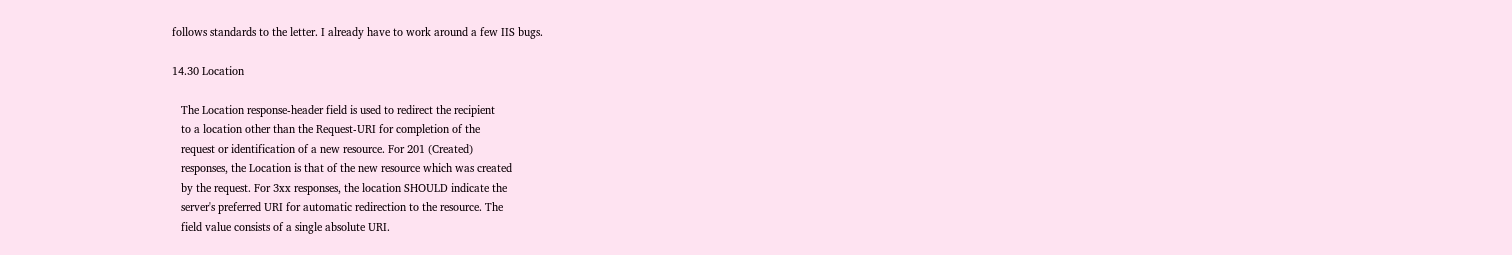follows standards to the letter. I already have to work around a few IIS bugs.

14.30 Location

   The Location response-header field is used to redirect the recipient
   to a location other than the Request-URI for completion of the
   request or identification of a new resource. For 201 (Created)
   responses, the Location is that of the new resource which was created
   by the request. For 3xx responses, the location SHOULD indicate the
   server's preferred URI for automatic redirection to the resource. The
   field value consists of a single absolute URI.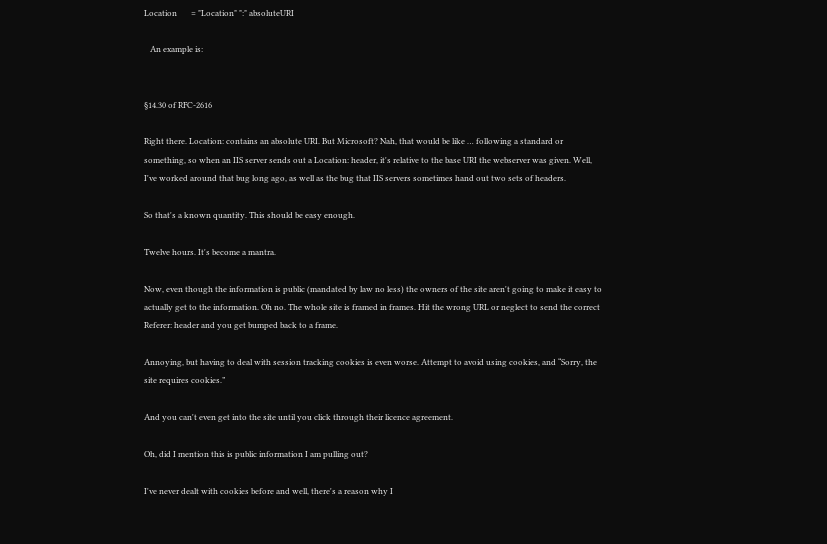Location       = "Location" ":" absoluteURI

   An example is:


§14.30 of RFC-2616

Right there. Location: contains an absolute URI. But Microsoft? Nah, that would be like … following a standard or something, so when an IIS server sends out a Location: header, it's relative to the base URI the webserver was given. Well, I've worked around that bug long ago, as well as the bug that IIS servers sometimes hand out two sets of headers.

So that's a known quantity. This should be easy enough.

Twelve hours. It's become a mantra.

Now, even though the information is public (mandated by law no less) the owners of the site aren't going to make it easy to actually get to the information. Oh no. The whole site is framed in frames. Hit the wrong URL or neglect to send the correct Referer: header and you get bumped back to a frame.

Annoying, but having to deal with session tracking cookies is even worse. Attempt to avoid using cookies, and “Sorry, the site requires cookies.”

And you can't even get into the site until you click through their licence agreement.

Oh, did I mention this is public information I am pulling out?

I've never dealt with cookies before and well, there's a reason why I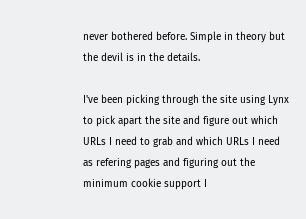never bothered before. Simple in theory but the devil is in the details.

I've been picking through the site using Lynx to pick apart the site and figure out which URLs I need to grab and which URLs I need as refering pages and figuring out the minimum cookie support I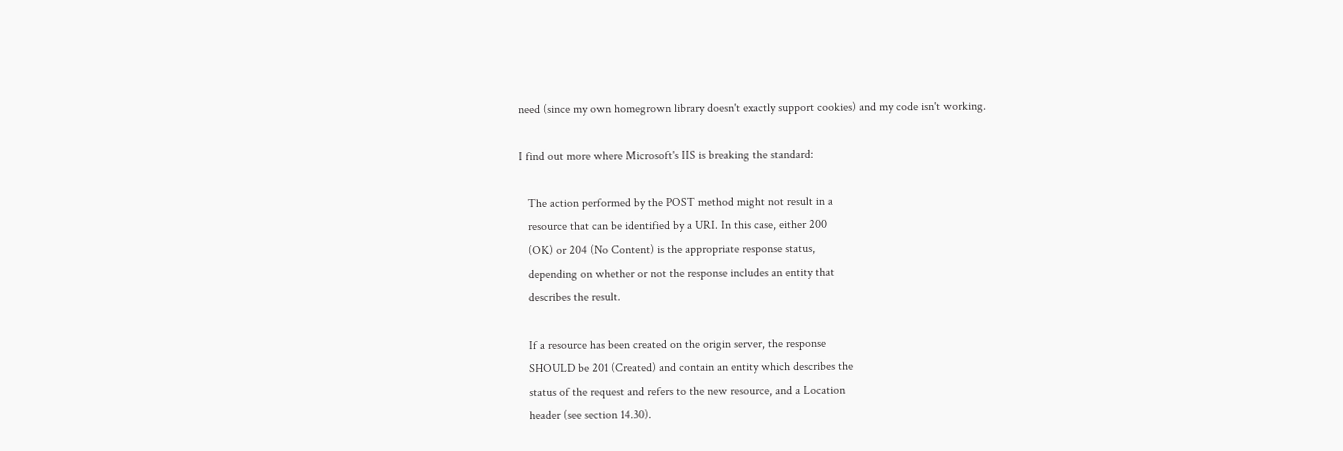need (since my own homegrown library doesn't exactly support cookies) and my code isn't working.

I find out more where Microsoft's IIS is breaking the standard:

   The action performed by the POST method might not result in a
   resource that can be identified by a URI. In this case, either 200
   (OK) or 204 (No Content) is the appropriate response status,
   depending on whether or not the response includes an entity that
   describes the result.

   If a resource has been created on the origin server, the response
   SHOULD be 201 (Created) and contain an entity which describes the
   status of the request and refers to the new resource, and a Location
   header (see section 14.30).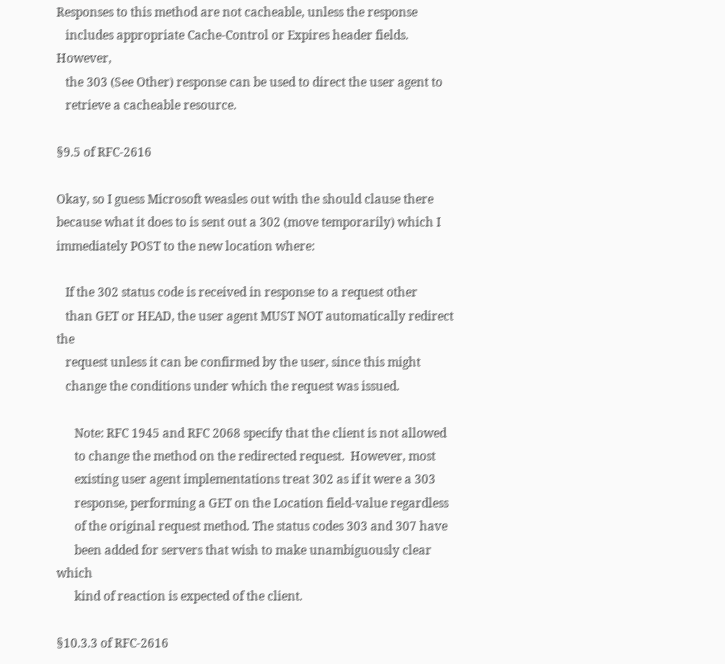Responses to this method are not cacheable, unless the response
   includes appropriate Cache-Control or Expires header fields. However,
   the 303 (See Other) response can be used to direct the user agent to
   retrieve a cacheable resource.

§9.5 of RFC-2616

Okay, so I guess Microsoft weasles out with the should clause there because what it does to is sent out a 302 (move temporarily) which I immediately POST to the new location where:

   If the 302 status code is received in response to a request other
   than GET or HEAD, the user agent MUST NOT automatically redirect the
   request unless it can be confirmed by the user, since this might
   change the conditions under which the request was issued.

      Note: RFC 1945 and RFC 2068 specify that the client is not allowed
      to change the method on the redirected request.  However, most
      existing user agent implementations treat 302 as if it were a 303
      response, performing a GET on the Location field-value regardless
      of the original request method. The status codes 303 and 307 have
      been added for servers that wish to make unambiguously clear which
      kind of reaction is expected of the client.

§10.3.3 of RFC-2616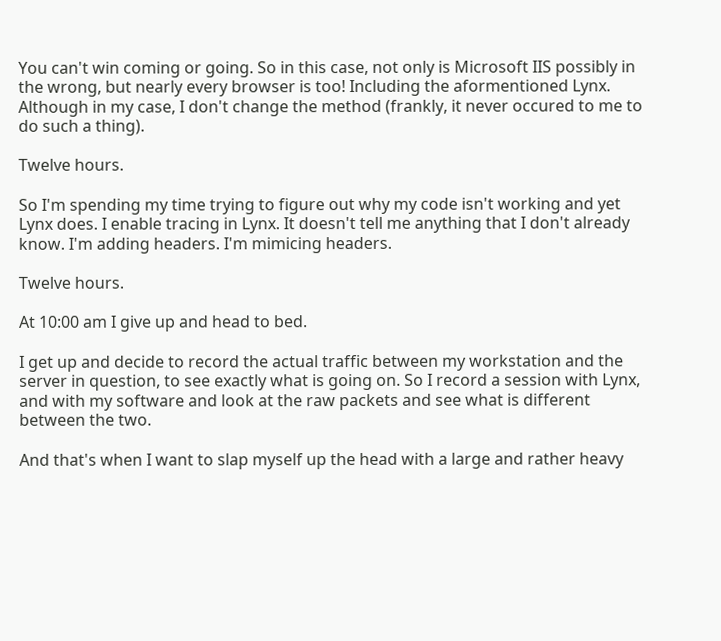You can't win coming or going. So in this case, not only is Microsoft IIS possibly in the wrong, but nearly every browser is too! Including the aformentioned Lynx. Although in my case, I don't change the method (frankly, it never occured to me to do such a thing).

Twelve hours.

So I'm spending my time trying to figure out why my code isn't working and yet Lynx does. I enable tracing in Lynx. It doesn't tell me anything that I don't already know. I'm adding headers. I'm mimicing headers.

Twelve hours.

At 10:00 am I give up and head to bed.

I get up and decide to record the actual traffic between my workstation and the server in question, to see exactly what is going on. So I record a session with Lynx, and with my software and look at the raw packets and see what is different between the two.

And that's when I want to slap myself up the head with a large and rather heavy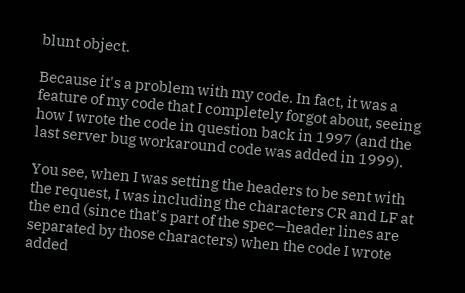blunt object.

Because it's a problem with my code. In fact, it was a feature of my code that I completely forgot about, seeing how I wrote the code in question back in 1997 (and the last server bug workaround code was added in 1999).

You see, when I was setting the headers to be sent with the request, I was including the characters CR and LF at the end (since that's part of the spec—header lines are separated by those characters) when the code I wrote added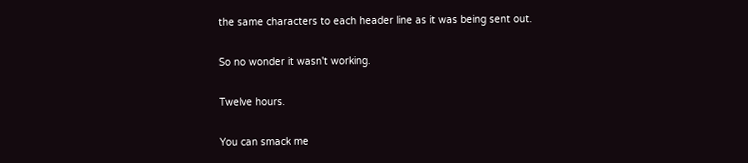the same characters to each header line as it was being sent out.

So no wonder it wasn't working.

Twelve hours.

You can smack me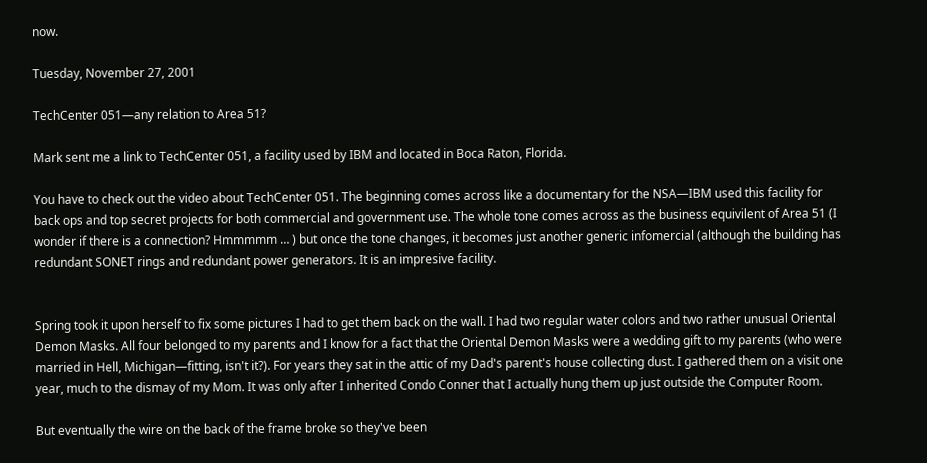now.

Tuesday, November 27, 2001

TechCenter 051—any relation to Area 51?

Mark sent me a link to TechCenter 051, a facility used by IBM and located in Boca Raton, Florida.

You have to check out the video about TechCenter 051. The beginning comes across like a documentary for the NSA—IBM used this facility for back ops and top secret projects for both commercial and government use. The whole tone comes across as the business equivilent of Area 51 (I wonder if there is a connection? Hmmmmm … ) but once the tone changes, it becomes just another generic infomercial (although the building has redundant SONET rings and redundant power generators. It is an impresive facility.


Spring took it upon herself to fix some pictures I had to get them back on the wall. I had two regular water colors and two rather unusual Oriental Demon Masks. All four belonged to my parents and I know for a fact that the Oriental Demon Masks were a wedding gift to my parents (who were married in Hell, Michigan—fitting, isn't it?). For years they sat in the attic of my Dad's parent's house collecting dust. I gathered them on a visit one year, much to the dismay of my Mom. It was only after I inherited Condo Conner that I actually hung them up just outside the Computer Room.

But eventually the wire on the back of the frame broke so they've been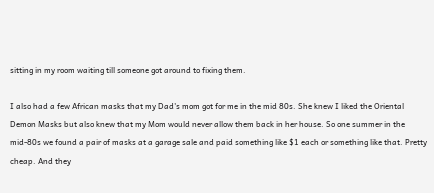sitting in my room waiting till someone got around to fixing them.

I also had a few African masks that my Dad's mom got for me in the mid 80s. She knew I liked the Oriental Demon Masks but also knew that my Mom would never allow them back in her house. So one summer in the mid-80s we found a pair of masks at a garage sale and paid something like $1 each or something like that. Pretty cheap. And they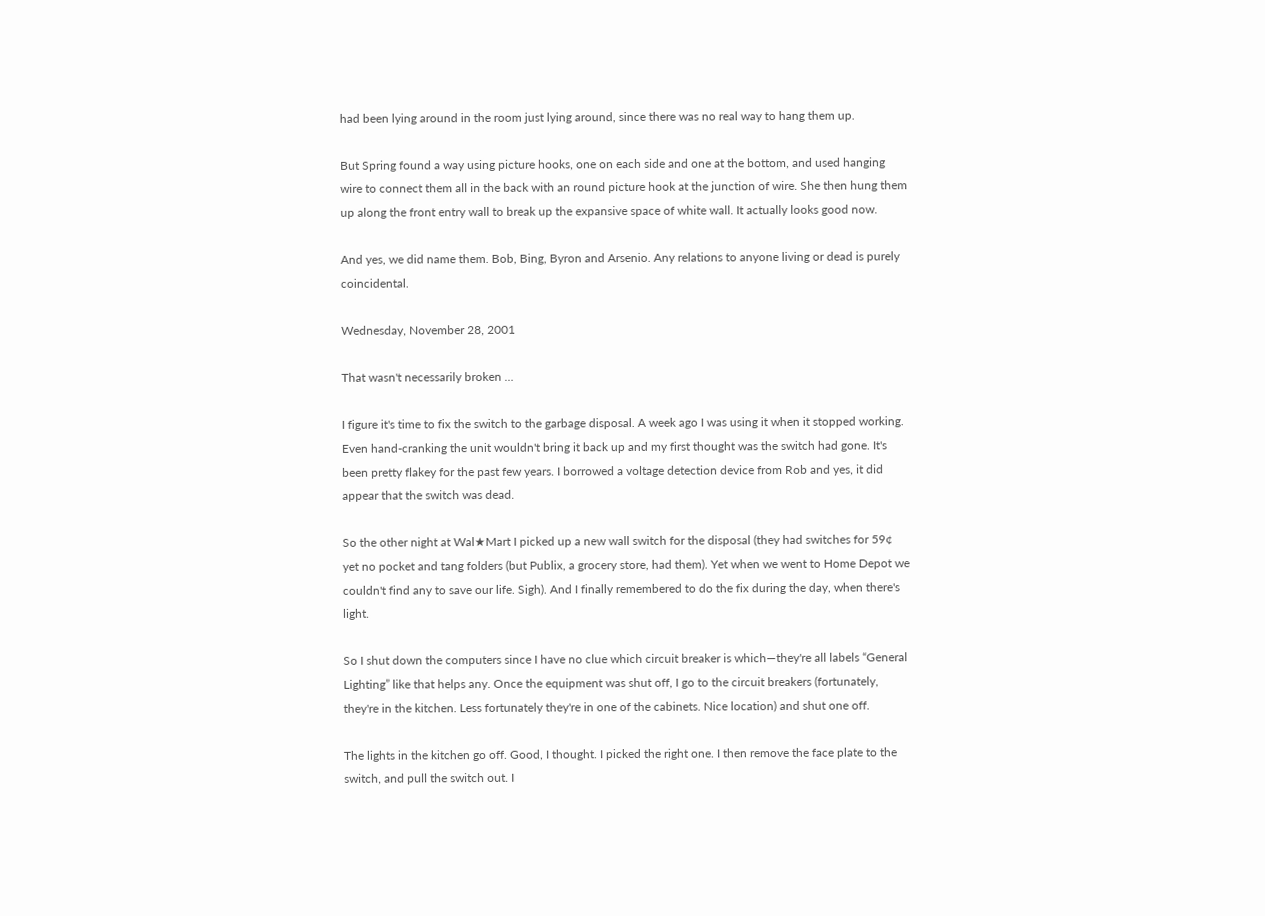had been lying around in the room just lying around, since there was no real way to hang them up.

But Spring found a way using picture hooks, one on each side and one at the bottom, and used hanging wire to connect them all in the back with an round picture hook at the junction of wire. She then hung them up along the front entry wall to break up the expansive space of white wall. It actually looks good now.

And yes, we did name them. Bob, Bing, Byron and Arsenio. Any relations to anyone living or dead is purely coincidental.

Wednesday, November 28, 2001

That wasn't necessarily broken …

I figure it's time to fix the switch to the garbage disposal. A week ago I was using it when it stopped working. Even hand-cranking the unit wouldn't bring it back up and my first thought was the switch had gone. It's been pretty flakey for the past few years. I borrowed a voltage detection device from Rob and yes, it did appear that the switch was dead.

So the other night at Wal★Mart I picked up a new wall switch for the disposal (they had switches for 59¢ yet no pocket and tang folders (but Publix, a grocery store, had them). Yet when we went to Home Depot we couldn't find any to save our life. Sigh). And I finally remembered to do the fix during the day, when there's light.

So I shut down the computers since I have no clue which circuit breaker is which—they're all labels “General Lighting” like that helps any. Once the equipment was shut off, I go to the circuit breakers (fortunately, they're in the kitchen. Less fortunately they're in one of the cabinets. Nice location) and shut one off.

The lights in the kitchen go off. Good, I thought. I picked the right one. I then remove the face plate to the switch, and pull the switch out. I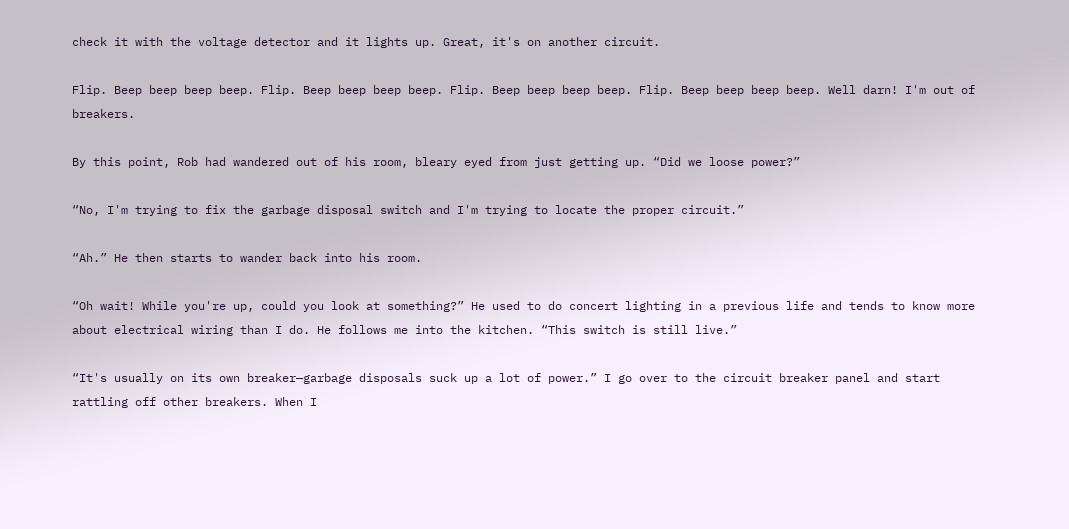check it with the voltage detector and it lights up. Great, it's on another circuit.

Flip. Beep beep beep beep. Flip. Beep beep beep beep. Flip. Beep beep beep beep. Flip. Beep beep beep beep. Well darn! I'm out of breakers.

By this point, Rob had wandered out of his room, bleary eyed from just getting up. “Did we loose power?”

“No, I'm trying to fix the garbage disposal switch and I'm trying to locate the proper circuit.”

“Ah.” He then starts to wander back into his room.

“Oh wait! While you're up, could you look at something?” He used to do concert lighting in a previous life and tends to know more about electrical wiring than I do. He follows me into the kitchen. “This switch is still live.”

“It's usually on its own breaker—garbage disposals suck up a lot of power.” I go over to the circuit breaker panel and start rattling off other breakers. When I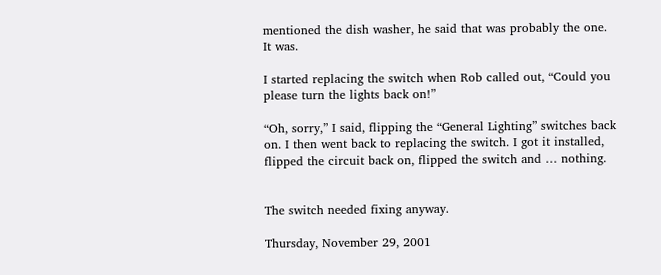mentioned the dish washer, he said that was probably the one. It was.

I started replacing the switch when Rob called out, “Could you please turn the lights back on!”

“Oh, sorry,” I said, flipping the “General Lighting” switches back on. I then went back to replacing the switch. I got it installed, flipped the circuit back on, flipped the switch and … nothing.


The switch needed fixing anyway.

Thursday, November 29, 2001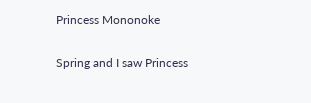Princess Mononoke

Spring and I saw Princess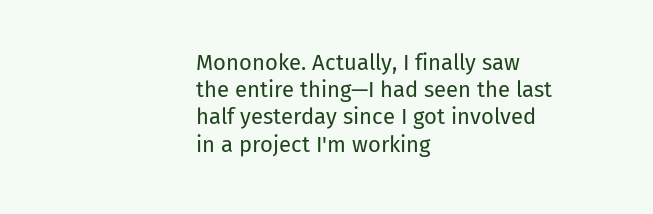Mononoke. Actually, I finally saw the entire thing—I had seen the last half yesterday since I got involved in a project I'm working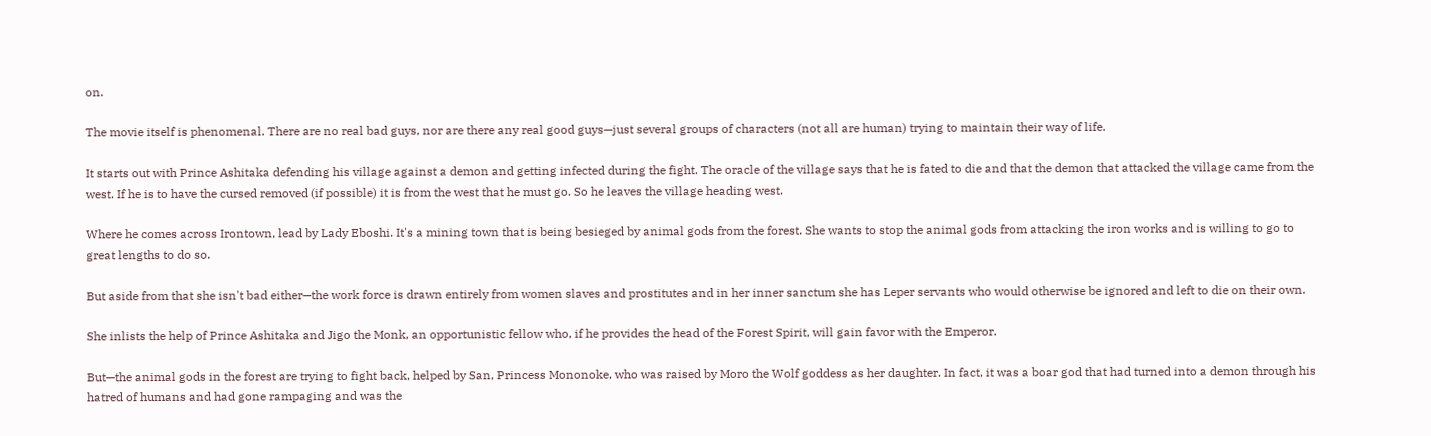on.

The movie itself is phenomenal. There are no real bad guys, nor are there any real good guys—just several groups of characters (not all are human) trying to maintain their way of life.

It starts out with Prince Ashitaka defending his village against a demon and getting infected during the fight. The oracle of the village says that he is fated to die and that the demon that attacked the village came from the west. If he is to have the cursed removed (if possible) it is from the west that he must go. So he leaves the village heading west.

Where he comes across Irontown, lead by Lady Eboshi. It's a mining town that is being besieged by animal gods from the forest. She wants to stop the animal gods from attacking the iron works and is willing to go to great lengths to do so.

But aside from that she isn't bad either—the work force is drawn entirely from women slaves and prostitutes and in her inner sanctum she has Leper servants who would otherwise be ignored and left to die on their own.

She inlists the help of Prince Ashitaka and Jigo the Monk, an opportunistic fellow who, if he provides the head of the Forest Spirit, will gain favor with the Emperor.

But—the animal gods in the forest are trying to fight back, helped by San, Princess Mononoke, who was raised by Moro the Wolf goddess as her daughter. In fact, it was a boar god that had turned into a demon through his hatred of humans and had gone rampaging and was the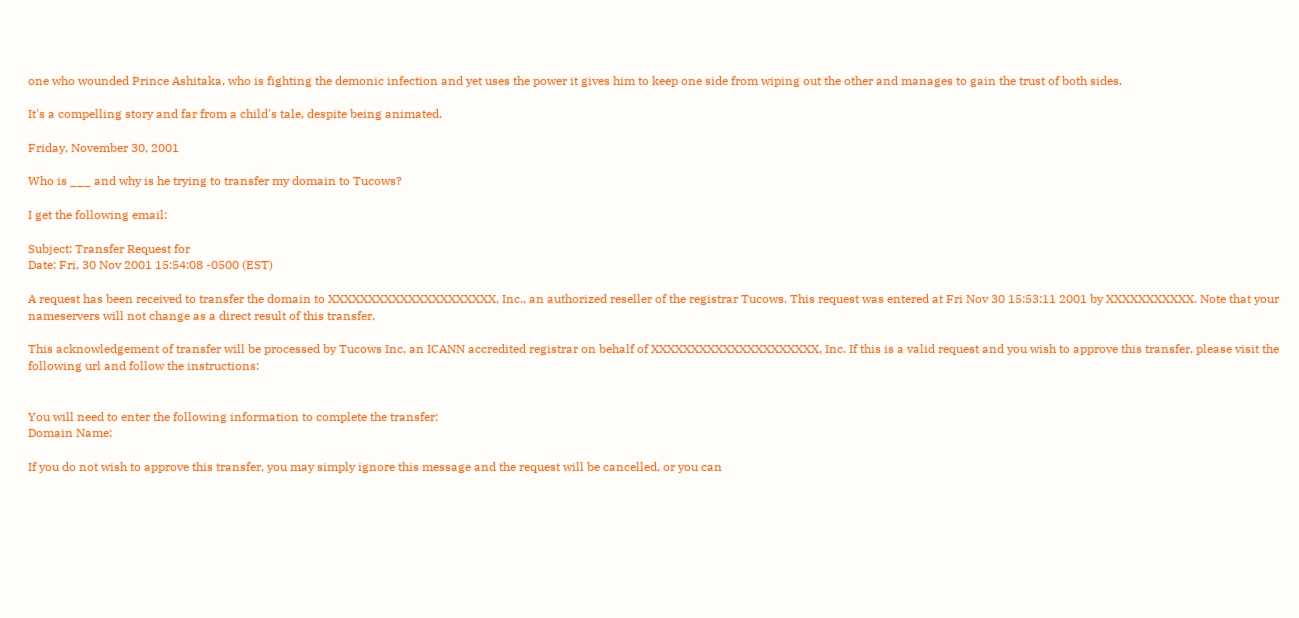one who wounded Prince Ashitaka, who is fighting the demonic infection and yet uses the power it gives him to keep one side from wiping out the other and manages to gain the trust of both sides.

It's a compelling story and far from a child's tale, despite being animated.

Friday, November 30, 2001

Who is ___ and why is he trying to transfer my domain to Tucows?

I get the following email:

Subject: Transfer Request for
Date: Fri, 30 Nov 2001 15:54:08 -0500 (EST)

A request has been received to transfer the domain to XXXXXXXXXXXXXXXXXXXXX, Inc., an authorized reseller of the registrar Tucows. This request was entered at Fri Nov 30 15:53:11 2001 by XXXXXXXXXXX. Note that your nameservers will not change as a direct result of this transfer.

This acknowledgement of transfer will be processed by Tucows Inc, an ICANN accredited registrar on behalf of XXXXXXXXXXXXXXXXXXXXX, Inc. If this is a valid request and you wish to approve this transfer, please visit the following url and follow the instructions:


You will need to enter the following information to complete the transfer:
Domain Name:

If you do not wish to approve this transfer, you may simply ignore this message and the request will be cancelled, or you can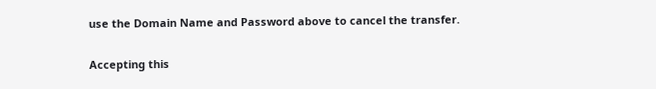use the Domain Name and Password above to cancel the transfer.

Accepting this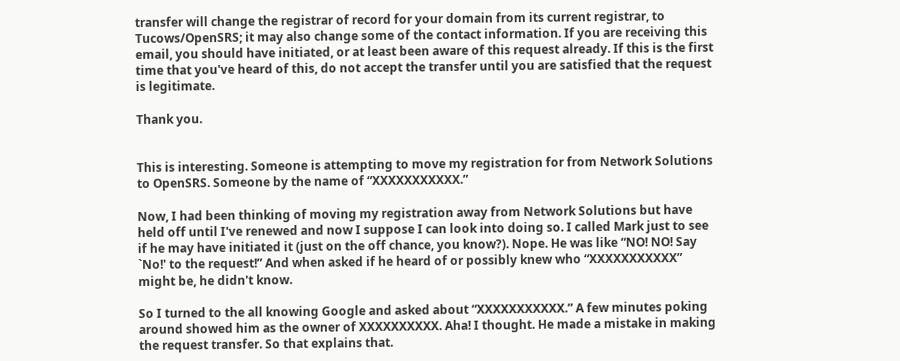transfer will change the registrar of record for your domain from its current registrar, to Tucows/OpenSRS; it may also change some of the contact information. If you are receiving this email, you should have initiated, or at least been aware of this request already. If this is the first time that you've heard of this, do not accept the transfer until you are satisfied that the request is legitimate.

Thank you.


This is interesting. Someone is attempting to move my registration for from Network Solutions to OpenSRS. Someone by the name of “XXXXXXXXXXX.”

Now, I had been thinking of moving my registration away from Network Solutions but have held off until I've renewed and now I suppose I can look into doing so. I called Mark just to see if he may have initiated it (just on the off chance, you know?). Nope. He was like “NO! NO! Say `No!' to the request!” And when asked if he heard of or possibly knew who “XXXXXXXXXXX” might be, he didn't know.

So I turned to the all knowing Google and asked about “XXXXXXXXXXX.” A few minutes poking around showed him as the owner of XXXXXXXXXX. Aha! I thought. He made a mistake in making the request transfer. So that explains that.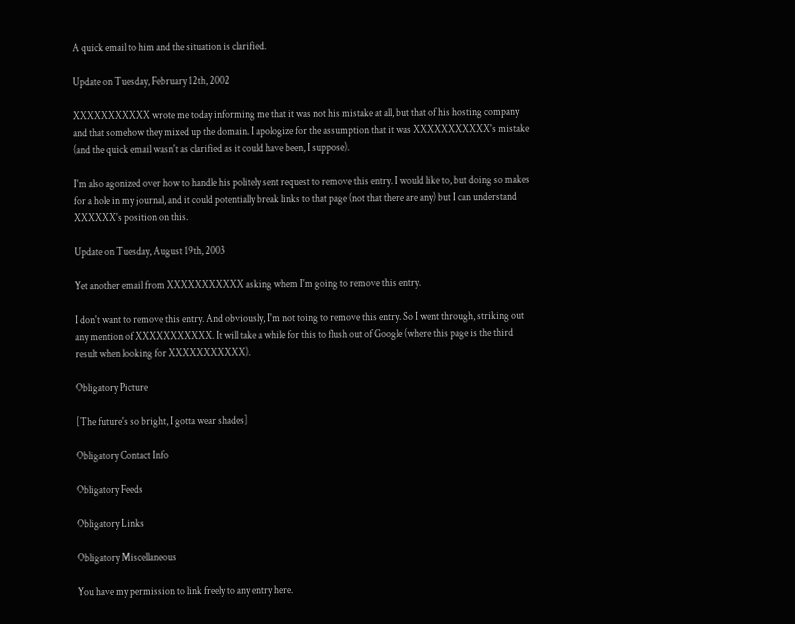A quick email to him and the situation is clarified.

Update on Tuesday, February 12th, 2002

XXXXXXXXXXX wrote me today informing me that it was not his mistake at all, but that of his hosting company and that somehow they mixed up the domain. I apologize for the assumption that it was XXXXXXXXXXX's mistake (and the quick email wasn't as clarified as it could have been, I suppose).

I'm also agonized over how to handle his politely sent request to remove this entry. I would like to, but doing so makes for a hole in my journal, and it could potentially break links to that page (not that there are any) but I can understand XXXXXX's position on this.

Update on Tuesday, August 19th, 2003

Yet another email from XXXXXXXXXXX asking whem I'm going to remove this entry.

I don't want to remove this entry. And obviously, I'm not toing to remove this entry. So I went through, striking out any mention of XXXXXXXXXXX. It will take a while for this to flush out of Google (where this page is the third result when looking for XXXXXXXXXXX).

Obligatory Picture

[The future's so bright, I gotta wear shades]

Obligatory Contact Info

Obligatory Feeds

Obligatory Links

Obligatory Miscellaneous

You have my permission to link freely to any entry here.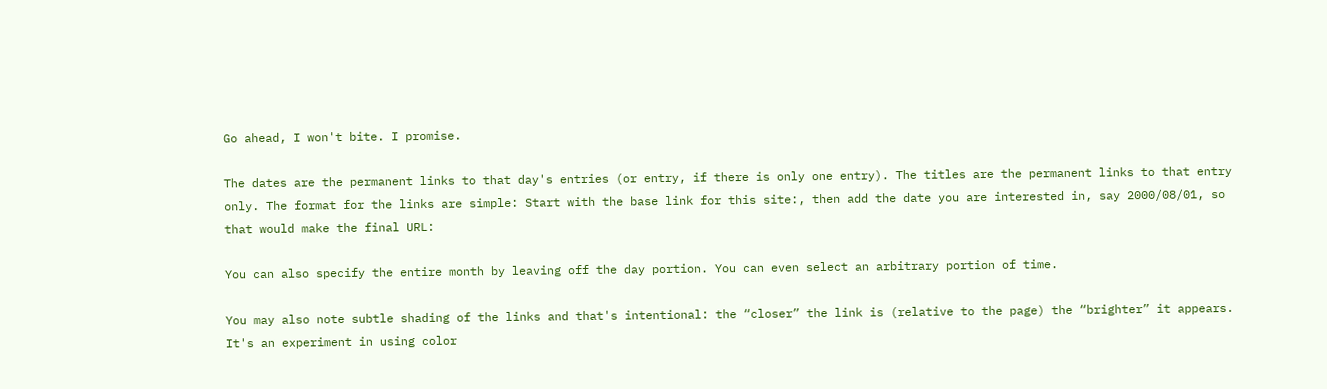Go ahead, I won't bite. I promise.

The dates are the permanent links to that day's entries (or entry, if there is only one entry). The titles are the permanent links to that entry only. The format for the links are simple: Start with the base link for this site:, then add the date you are interested in, say 2000/08/01, so that would make the final URL:

You can also specify the entire month by leaving off the day portion. You can even select an arbitrary portion of time.

You may also note subtle shading of the links and that's intentional: the “closer” the link is (relative to the page) the “brighter” it appears. It's an experiment in using color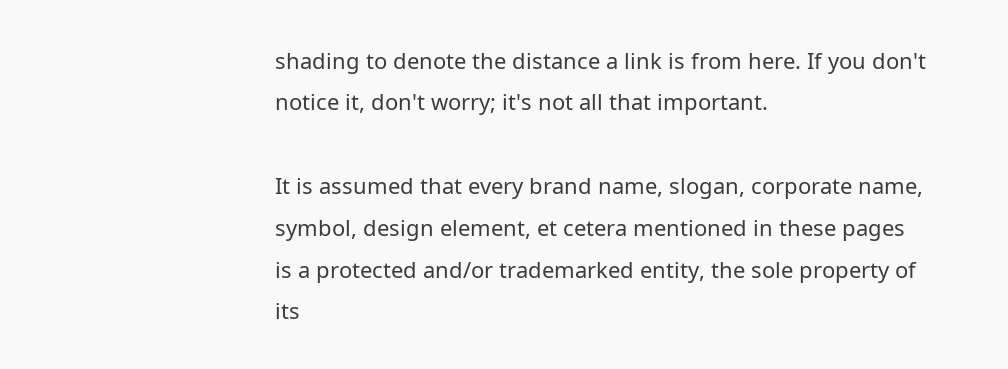shading to denote the distance a link is from here. If you don't notice it, don't worry; it's not all that important.

It is assumed that every brand name, slogan, corporate name, symbol, design element, et cetera mentioned in these pages is a protected and/or trademarked entity, the sole property of its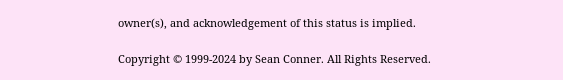owner(s), and acknowledgement of this status is implied.

Copyright © 1999-2024 by Sean Conner. All Rights Reserved.